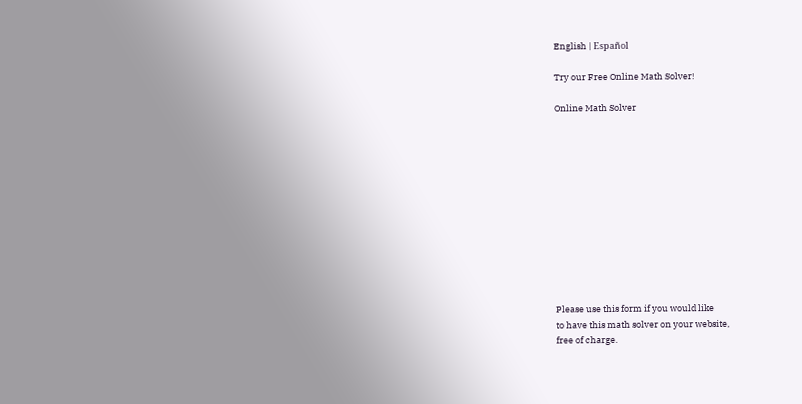English | Español

Try our Free Online Math Solver!

Online Math Solver












Please use this form if you would like
to have this math solver on your website,
free of charge.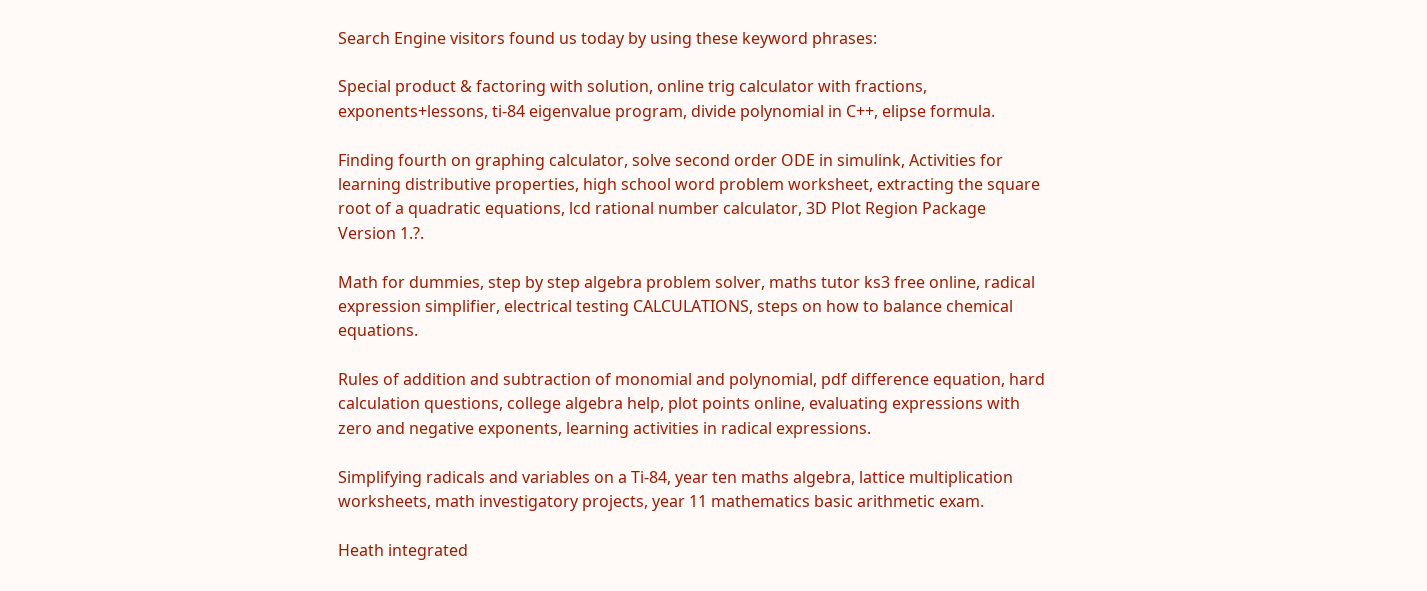Search Engine visitors found us today by using these keyword phrases:

Special product & factoring with solution, online trig calculator with fractions, exponents+lessons, ti-84 eigenvalue program, divide polynomial in C++, elipse formula.

Finding fourth on graphing calculator, solve second order ODE in simulink, Activities for learning distributive properties, high school word problem worksheet, extracting the square root of a quadratic equations, lcd rational number calculator, 3D Plot Region Package Version 1.?.

Math for dummies, step by step algebra problem solver, maths tutor ks3 free online, radical expression simplifier, electrical testing CALCULATIONS, steps on how to balance chemical equations.

Rules of addition and subtraction of monomial and polynomial, pdf difference equation, hard calculation questions, college algebra help, plot points online, evaluating expressions with zero and negative exponents, learning activities in radical expressions.

Simplifying radicals and variables on a Ti-84, year ten maths algebra, lattice multiplication worksheets, math investigatory projects, year 11 mathematics basic arithmetic exam.

Heath integrated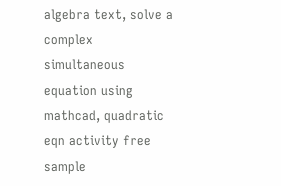algebra text, solve a complex simultaneous equation using mathcad, quadratic eqn activity free sample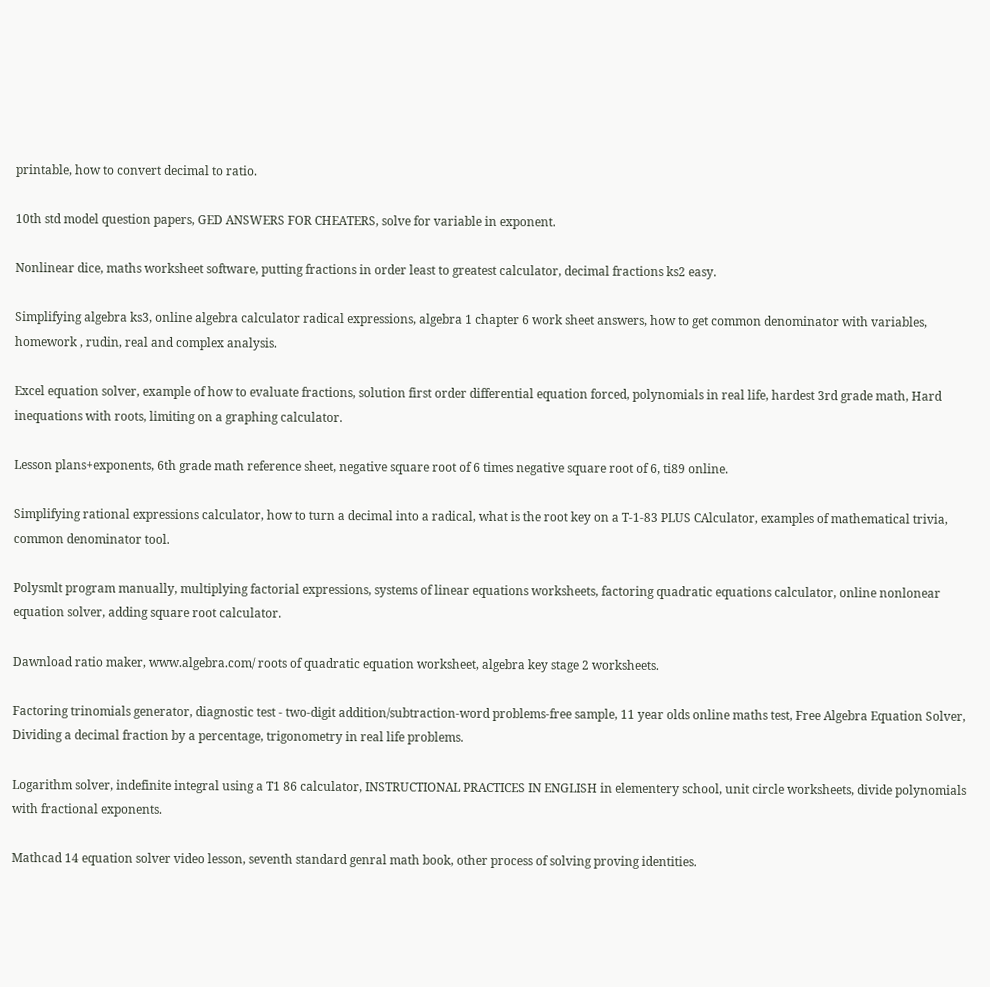printable, how to convert decimal to ratio.

10th std model question papers, GED ANSWERS FOR CHEATERS, solve for variable in exponent.

Nonlinear dice, maths worksheet software, putting fractions in order least to greatest calculator, decimal fractions ks2 easy.

Simplifying algebra ks3, online algebra calculator radical expressions, algebra 1 chapter 6 work sheet answers, how to get common denominator with variables, homework , rudin, real and complex analysis.

Excel equation solver, example of how to evaluate fractions, solution first order differential equation forced, polynomials in real life, hardest 3rd grade math, Hard inequations with roots, limiting on a graphing calculator.

Lesson plans+exponents, 6th grade math reference sheet, negative square root of 6 times negative square root of 6, ti89 online.

Simplifying rational expressions calculator, how to turn a decimal into a radical, what is the root key on a T-1-83 PLUS CAlculator, examples of mathematical trivia, common denominator tool.

Polysmlt program manually, multiplying factorial expressions, systems of linear equations worksheets, factoring quadratic equations calculator, online nonlonear equation solver, adding square root calculator.

Dawnload ratio maker, www.algebra.com/ roots of quadratic equation worksheet, algebra key stage 2 worksheets.

Factoring trinomials generator, diagnostic test - two-digit addition/subtraction-word problems-free sample, 11 year olds online maths test, Free Algebra Equation Solver, Dividing a decimal fraction by a percentage, trigonometry in real life problems.

Logarithm solver, indefinite integral using a T1 86 calculator, INSTRUCTIONAL PRACTICES IN ENGLISH in elementery school, unit circle worksheets, divide polynomials with fractional exponents.

Mathcad 14 equation solver video lesson, seventh standard genral math book, other process of solving proving identities.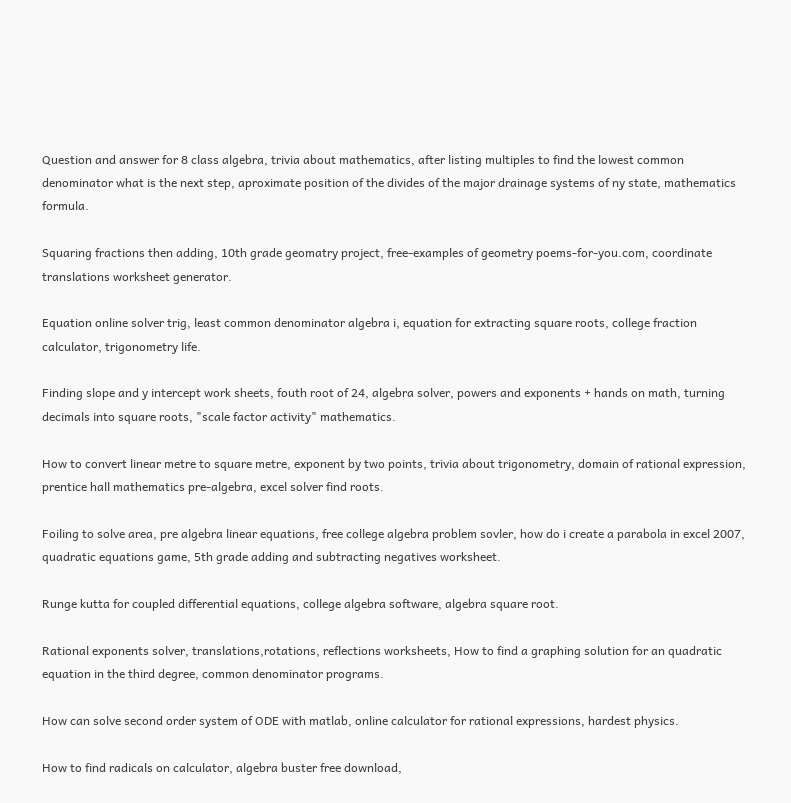Question and answer for 8 class algebra, trivia about mathematics, after listing multiples to find the lowest common denominator what is the next step, aproximate position of the divides of the major drainage systems of ny state, mathematics formula.

Squaring fractions then adding, 10th grade geomatry project, free-examples of geometry poems-for-you.com, coordinate translations worksheet generator.

Equation online solver trig, least common denominator algebra i, equation for extracting square roots, college fraction calculator, trigonometry life.

Finding slope and y intercept work sheets, fouth root of 24, algebra solver, powers and exponents + hands on math, turning decimals into square roots, "scale factor activity" mathematics.

How to convert linear metre to square metre, exponent by two points, trivia about trigonometry, domain of rational expression, prentice hall mathematics pre-algebra, excel solver find roots.

Foiling to solve area, pre algebra linear equations, free college algebra problem sovler, how do i create a parabola in excel 2007, quadratic equations game, 5th grade adding and subtracting negatives worksheet.

Runge kutta for coupled differential equations, college algebra software, algebra square root.

Rational exponents solver, translations,rotations, reflections worksheets, How to find a graphing solution for an quadratic equation in the third degree, common denominator programs.

How can solve second order system of ODE with matlab, online calculator for rational expressions, hardest physics.

How to find radicals on calculator, algebra buster free download,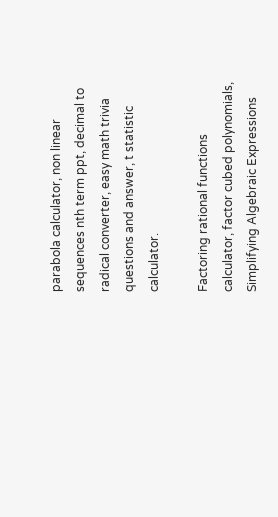parabola calculator, non linear sequences nth term ppt, decimal to radical converter, easy math trivia questions and answer, t statistic calculator.

Factoring rational functions calculator, factor cubed polynomials, Simplifying Algebraic Expressions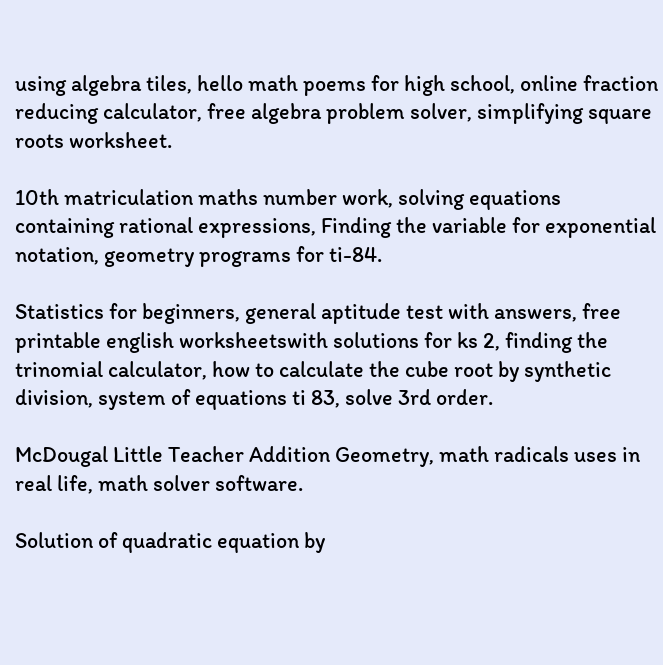using algebra tiles, hello math poems for high school, online fraction reducing calculator, free algebra problem solver, simplifying square roots worksheet.

10th matriculation maths number work, solving equations containing rational expressions, Finding the variable for exponential notation, geometry programs for ti-84.

Statistics for beginners, general aptitude test with answers, free printable english worksheetswith solutions for ks 2, finding the trinomial calculator, how to calculate the cube root by synthetic division, system of equations ti 83, solve 3rd order.

McDougal Little Teacher Addition Geometry, math radicals uses in real life, math solver software.

Solution of quadratic equation by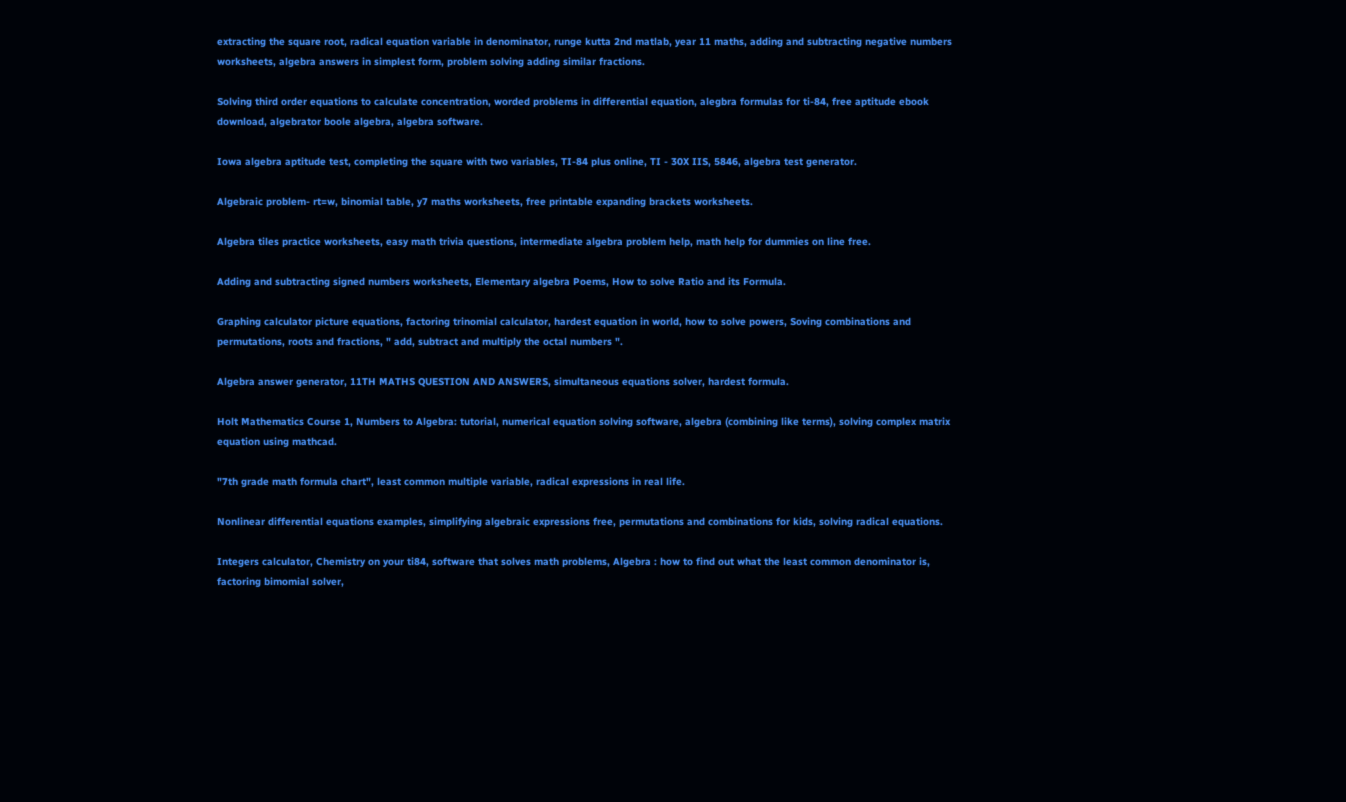extracting the square root, radical equation variable in denominator, runge kutta 2nd matlab, year 11 maths, adding and subtracting negative numbers worksheets, algebra answers in simplest form, problem solving adding similar fractions.

Solving third order equations to calculate concentration, worded problems in differential equation, alegbra formulas for ti-84, free aptitude ebook download, algebrator boole algebra, algebra software.

Iowa algebra aptitude test, completing the square with two variables, TI-84 plus online, TI - 30X IIS, 5846, algebra test generator.

Algebraic problem- rt=w, binomial table, y7 maths worksheets, free printable expanding brackets worksheets.

Algebra tiles practice worksheets, easy math trivia questions, intermediate algebra problem help, math help for dummies on line free.

Adding and subtracting signed numbers worksheets, Elementary algebra Poems, How to solve Ratio and its Formula.

Graphing calculator picture equations, factoring trinomial calculator, hardest equation in world, how to solve powers, Soving combinations and permutations, roots and fractions, " add, subtract and multiply the octal numbers ".

Algebra answer generator, 11TH MATHS QUESTION AND ANSWERS, simultaneous equations solver, hardest formula.

Holt Mathematics Course 1, Numbers to Algebra: tutorial, numerical equation solving software, algebra (combining like terms), solving complex matrix equation using mathcad.

"7th grade math formula chart", least common multiple variable, radical expressions in real life.

Nonlinear differential equations examples, simplifying algebraic expressions free, permutations and combinations for kids, solving radical equations.

Integers calculator, Chemistry on your ti84, software that solves math problems, Algebra : how to find out what the least common denominator is, factoring bimomial solver,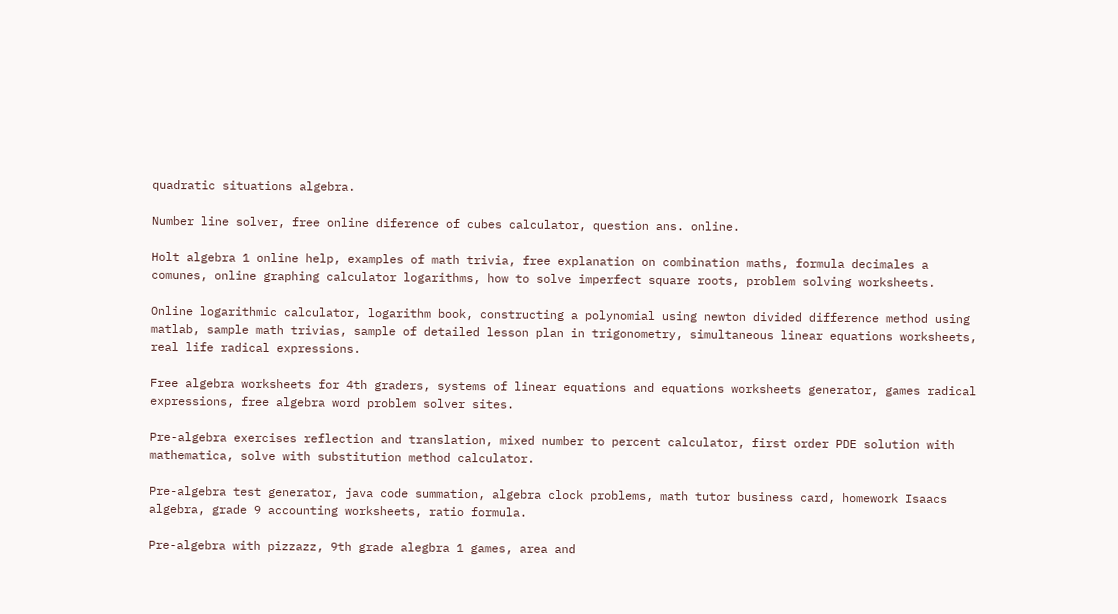quadratic situations algebra.

Number line solver, free online diference of cubes calculator, question ans. online.

Holt algebra 1 online help, examples of math trivia, free explanation on combination maths, formula decimales a comunes, online graphing calculator logarithms, how to solve imperfect square roots, problem solving worksheets.

Online logarithmic calculator, logarithm book, constructing a polynomial using newton divided difference method using matlab, sample math trivias, sample of detailed lesson plan in trigonometry, simultaneous linear equations worksheets, real life radical expressions.

Free algebra worksheets for 4th graders, systems of linear equations and equations worksheets generator, games radical expressions, free algebra word problem solver sites.

Pre-algebra exercises reflection and translation, mixed number to percent calculator, first order PDE solution with mathematica, solve with substitution method calculator.

Pre-algebra test generator, java code summation, algebra clock problems, math tutor business card, homework Isaacs algebra, grade 9 accounting worksheets, ratio formula.

Pre-algebra with pizzazz, 9th grade alegbra 1 games, area and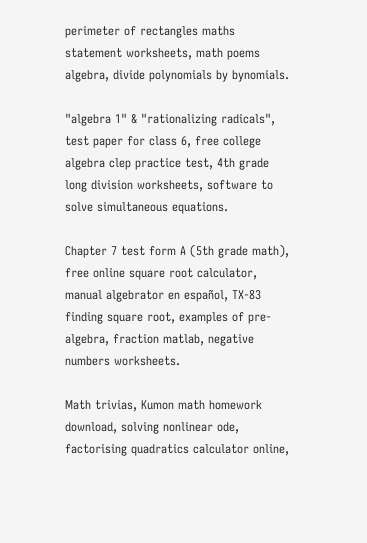perimeter of rectangles maths statement worksheets, math poems algebra, divide polynomials by bynomials.

"algebra 1" & "rationalizing radicals", test paper for class 6, free college algebra clep practice test, 4th grade long division worksheets, software to solve simultaneous equations.

Chapter 7 test form A (5th grade math), free online square root calculator, manual algebrator en español, TX-83 finding square root, examples of pre-algebra, fraction matlab, negative numbers worksheets.

Math trivias, Kumon math homework download, solving nonlinear ode, factorising quadratics calculator online,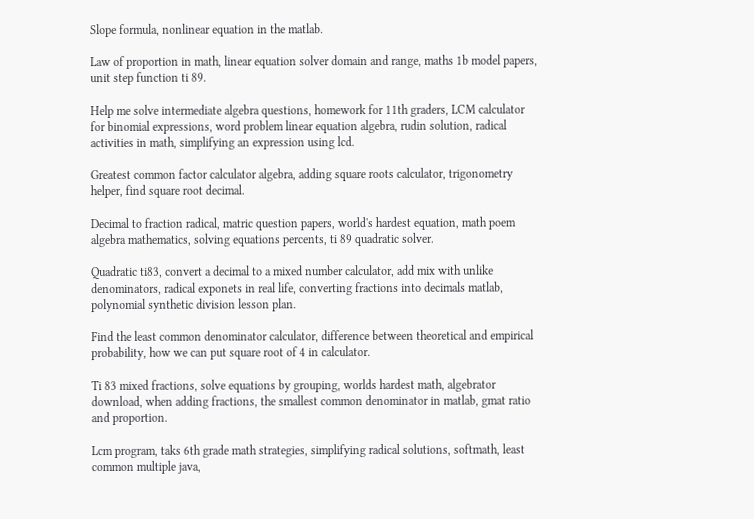Slope formula, nonlinear equation in the matlab.

Law of proportion in math, linear equation solver domain and range, maths 1b model papers, unit step function ti 89.

Help me solve intermediate algebra questions, homework for 11th graders, LCM calculator for binomial expressions, word problem linear equation algebra, rudin solution, radical activities in math, simplifying an expression using lcd.

Greatest common factor calculator algebra, adding square roots calculator, trigonometry helper, find square root decimal.

Decimal to fraction radical, matric question papers, world's hardest equation, math poem algebra mathematics, solving equations percents, ti 89 quadratic solver.

Quadratic ti83, convert a decimal to a mixed number calculator, add mix with unlike denominators, radical exponets in real life, converting fractions into decimals matlab, polynomial synthetic division lesson plan.

Find the least common denominator calculator, difference between theoretical and empirical probability, how we can put square root of 4 in calculator.

Ti 83 mixed fractions, solve equations by grouping, worlds hardest math, algebrator download, when adding fractions, the smallest common denominator in matlab, gmat ratio and proportion.

Lcm program, taks 6th grade math strategies, simplifying radical solutions, softmath, least common multiple java,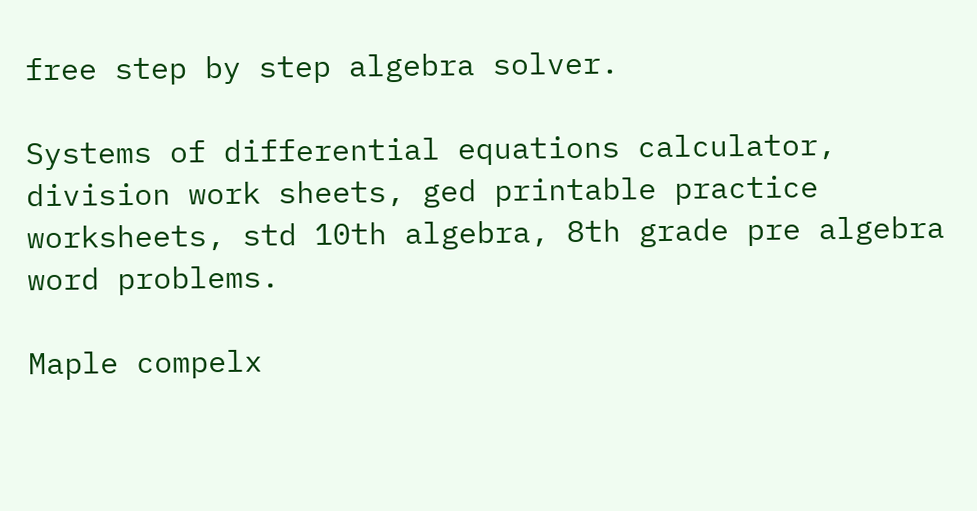free step by step algebra solver.

Systems of differential equations calculator, division work sheets, ged printable practice worksheets, std 10th algebra, 8th grade pre algebra word problems.

Maple compelx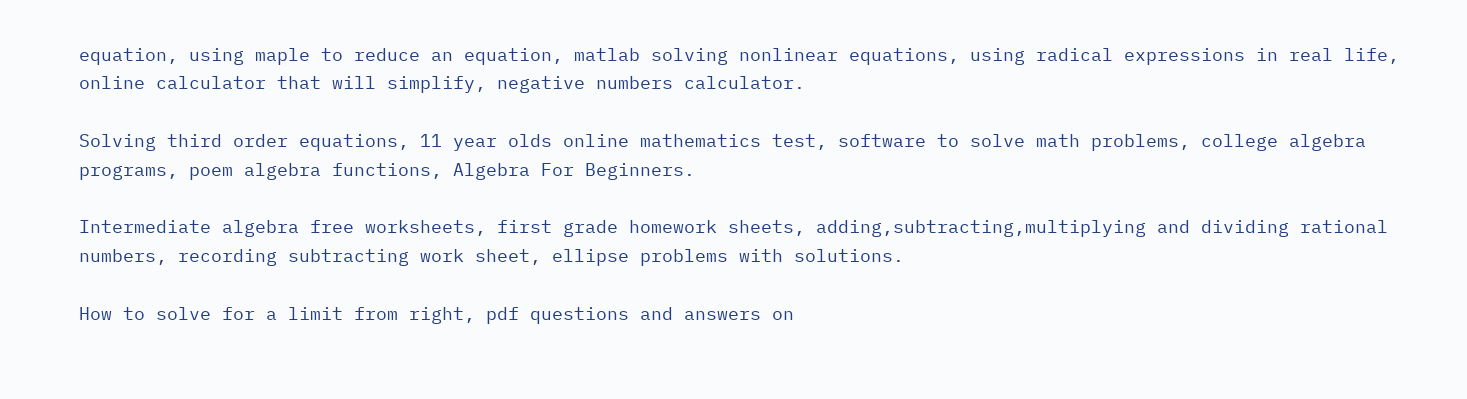equation, using maple to reduce an equation, matlab solving nonlinear equations, using radical expressions in real life, online calculator that will simplify, negative numbers calculator.

Solving third order equations, 11 year olds online mathematics test, software to solve math problems, college algebra programs, poem algebra functions, Algebra For Beginners.

Intermediate algebra free worksheets, first grade homework sheets, adding,subtracting,multiplying and dividing rational numbers, recording subtracting work sheet, ellipse problems with solutions.

How to solve for a limit from right, pdf questions and answers on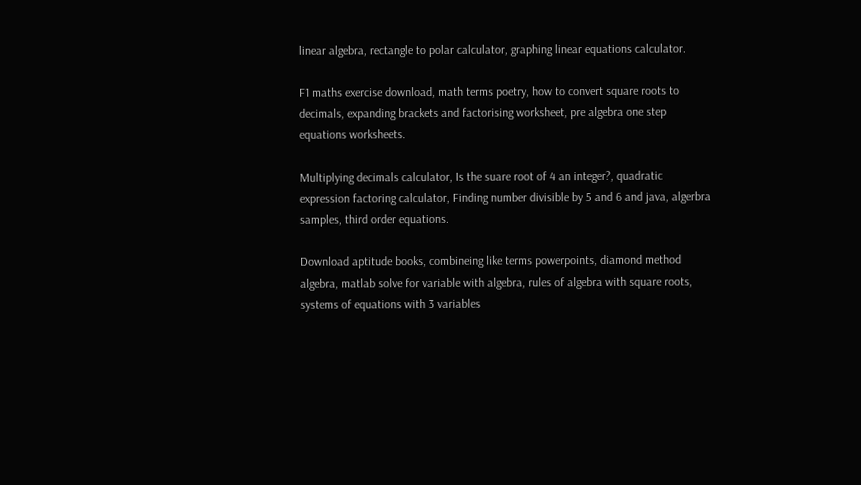linear algebra, rectangle to polar calculator, graphing linear equations calculator.

F1 maths exercise download, math terms poetry, how to convert square roots to decimals, expanding brackets and factorising worksheet, pre algebra one step equations worksheets.

Multiplying decimals calculator, Is the suare root of 4 an integer?, quadratic expression factoring calculator, Finding number divisible by 5 and 6 and java, algerbra samples, third order equations.

Download aptitude books, combineing like terms powerpoints, diamond method algebra, matlab solve for variable with algebra, rules of algebra with square roots, systems of equations with 3 variables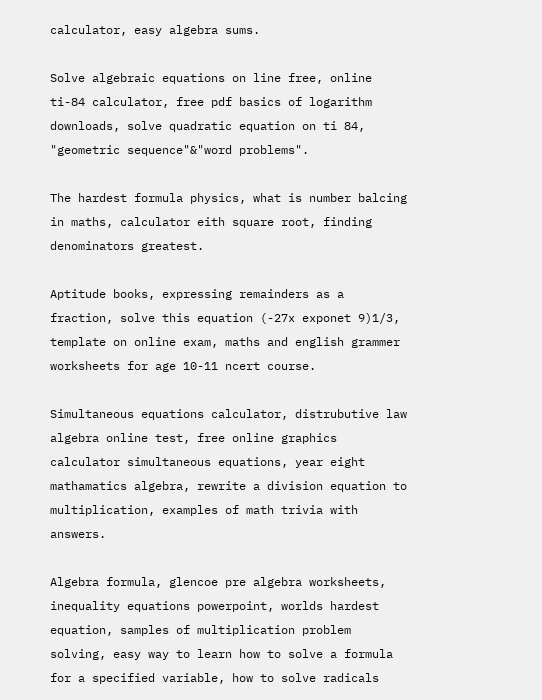calculator, easy algebra sums.

Solve algebraic equations on line free, online ti-84 calculator, free pdf basics of logarithm downloads, solve quadratic equation on ti 84, "geometric sequence"&"word problems".

The hardest formula physics, what is number balcing in maths, calculator eith square root, finding denominators greatest.

Aptitude books, expressing remainders as a fraction, solve this equation (-27x exponet 9)1/3, template on online exam, maths and english grammer worksheets for age 10-11 ncert course.

Simultaneous equations calculator, distrubutive law algebra online test, free online graphics calculator simultaneous equations, year eight mathamatics algebra, rewrite a division equation to multiplication, examples of math trivia with answers.

Algebra formula, glencoe pre algebra worksheets, inequality equations powerpoint, worlds hardest equation, samples of multiplication problem solving, easy way to learn how to solve a formula for a specified variable, how to solve radicals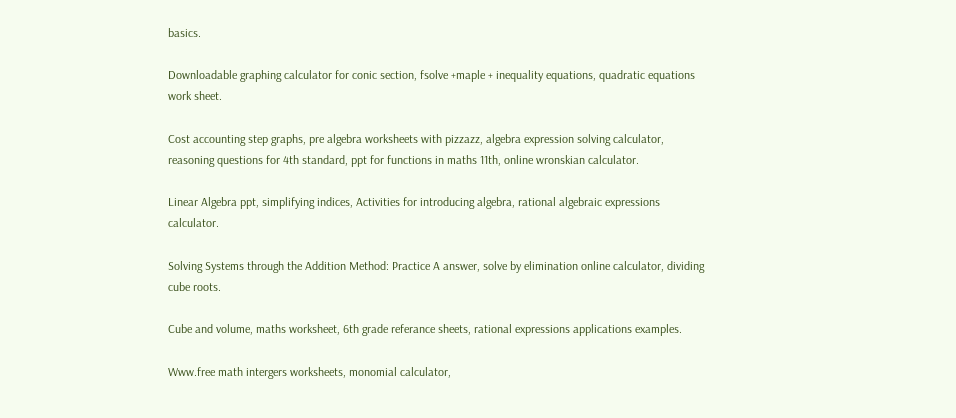basics.

Downloadable graphing calculator for conic section, fsolve +maple + inequality equations, quadratic equations work sheet.

Cost accounting step graphs, pre algebra worksheets with pizzazz, algebra expression solving calculator, reasoning questions for 4th standard, ppt for functions in maths 11th, online wronskian calculator.

Linear Algebra ppt, simplifying indices, Activities for introducing algebra, rational algebraic expressions calculator.

Solving Systems through the Addition Method: Practice A answer, solve by elimination online calculator, dividing cube roots.

Cube and volume, maths worksheet, 6th grade referance sheets, rational expressions applications examples.

Www.free math intergers worksheets, monomial calculator,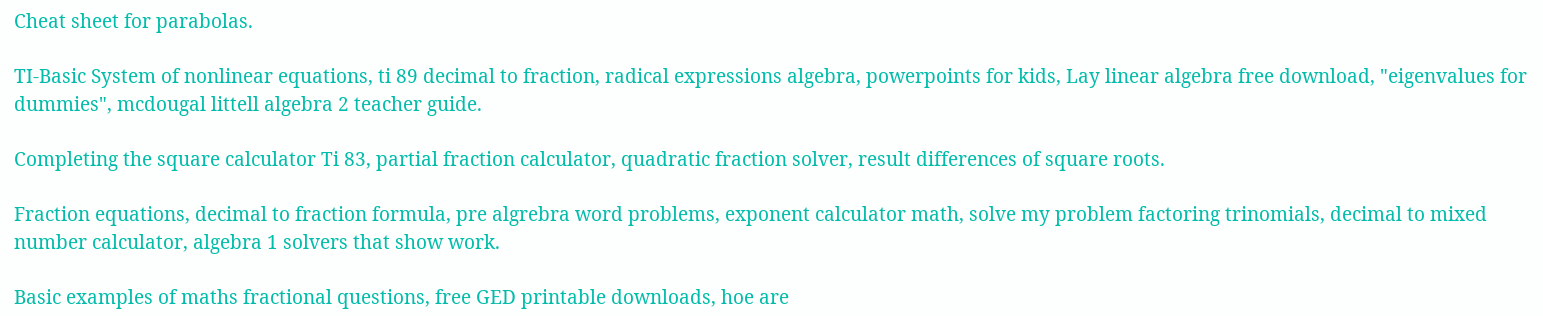Cheat sheet for parabolas.

TI-Basic System of nonlinear equations, ti 89 decimal to fraction, radical expressions algebra, powerpoints for kids, Lay linear algebra free download, "eigenvalues for dummies", mcdougal littell algebra 2 teacher guide.

Completing the square calculator Ti 83, partial fraction calculator, quadratic fraction solver, result differences of square roots.

Fraction equations, decimal to fraction formula, pre algrebra word problems, exponent calculator math, solve my problem factoring trinomials, decimal to mixed number calculator, algebra 1 solvers that show work.

Basic examples of maths fractional questions, free GED printable downloads, hoe are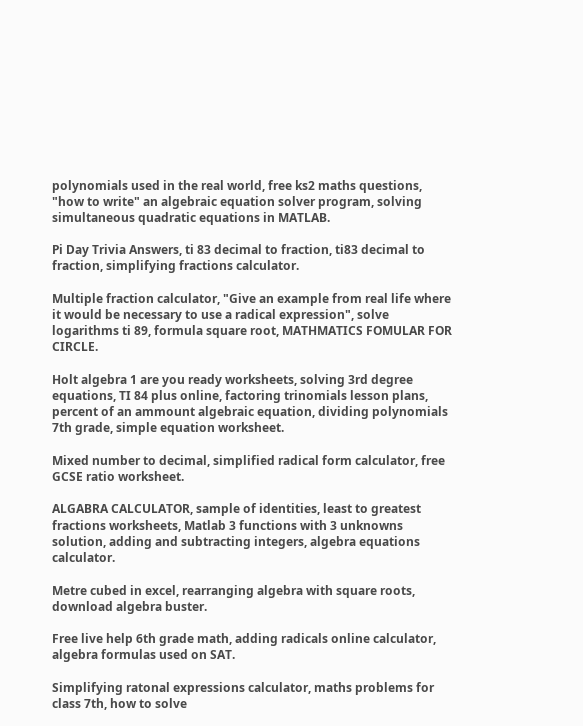polynomials used in the real world, free ks2 maths questions, "how to write" an algebraic equation solver program, solving simultaneous quadratic equations in MATLAB.

Pi Day Trivia Answers, ti 83 decimal to fraction, ti83 decimal to fraction, simplifying fractions calculator.

Multiple fraction calculator, "Give an example from real life where it would be necessary to use a radical expression", solve logarithms ti 89, formula square root, MATHMATICS FOMULAR FOR CIRCLE.

Holt algebra 1 are you ready worksheets, solving 3rd degree equations, TI 84 plus online, factoring trinomials lesson plans, percent of an ammount algebraic equation, dividing polynomials 7th grade, simple equation worksheet.

Mixed number to decimal, simplified radical form calculator, free GCSE ratio worksheet.

ALGABRA CALCULATOR, sample of identities, least to greatest fractions worksheets, Matlab 3 functions with 3 unknowns solution, adding and subtracting integers, algebra equations calculator.

Metre cubed in excel, rearranging algebra with square roots, download algebra buster.

Free live help 6th grade math, adding radicals online calculator, algebra formulas used on SAT.

Simplifying ratonal expressions calculator, maths problems for class 7th, how to solve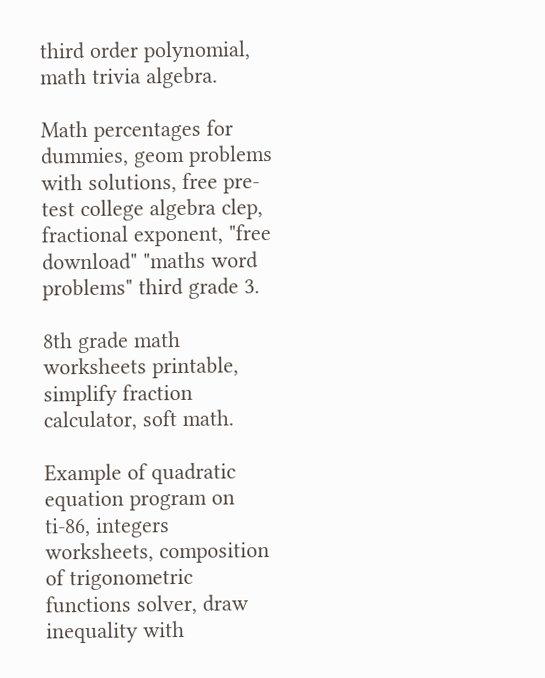third order polynomial, math trivia algebra.

Math percentages for dummies, geom problems with solutions, free pre-test college algebra clep, fractional exponent, "free download" "maths word problems" third grade 3.

8th grade math worksheets printable, simplify fraction calculator, soft math.

Example of quadratic equation program on ti-86, integers worksheets, composition of trigonometric functions solver, draw inequality with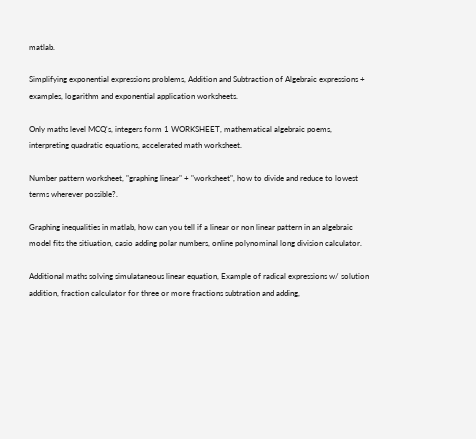matlab.

Simplifying exponential expressions problems, Addition and Subtraction of Algebraic expressions + examples, logarithm and exponential application worksheets.

Only maths level MCQ's, integers form 1 WORKSHEET, mathematical algebraic poems, interpreting quadratic equations, accelerated math worksheet.

Number pattern worksheet, "graphing linear" + "worksheet", how to divide and reduce to lowest terms wherever possible?.

Graphing inequalities in matlab, how can you tell if a linear or non linear pattern in an algebraic model fits the sitiuation, casio adding polar numbers, online polynominal long division calculator.

Additional maths solving simulataneous linear equation, Example of radical expressions w/ solution addition, fraction calculator for three or more fractions subtration and adding,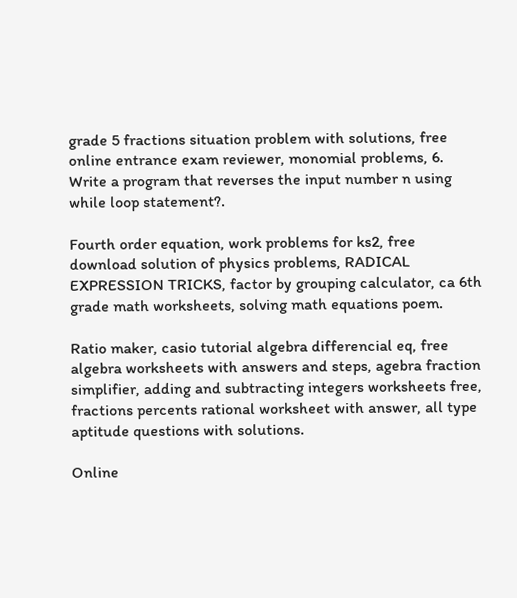grade 5 fractions situation problem with solutions, free online entrance exam reviewer, monomial problems, 6. Write a program that reverses the input number n using while loop statement?.

Fourth order equation, work problems for ks2, free download solution of physics problems, RADICAL EXPRESSION TRICKS, factor by grouping calculator, ca 6th grade math worksheets, solving math equations poem.

Ratio maker, casio tutorial algebra differencial eq, free algebra worksheets with answers and steps, agebra fraction simplifier, adding and subtracting integers worksheets free, fractions percents rational worksheet with answer, all type aptitude questions with solutions.

Online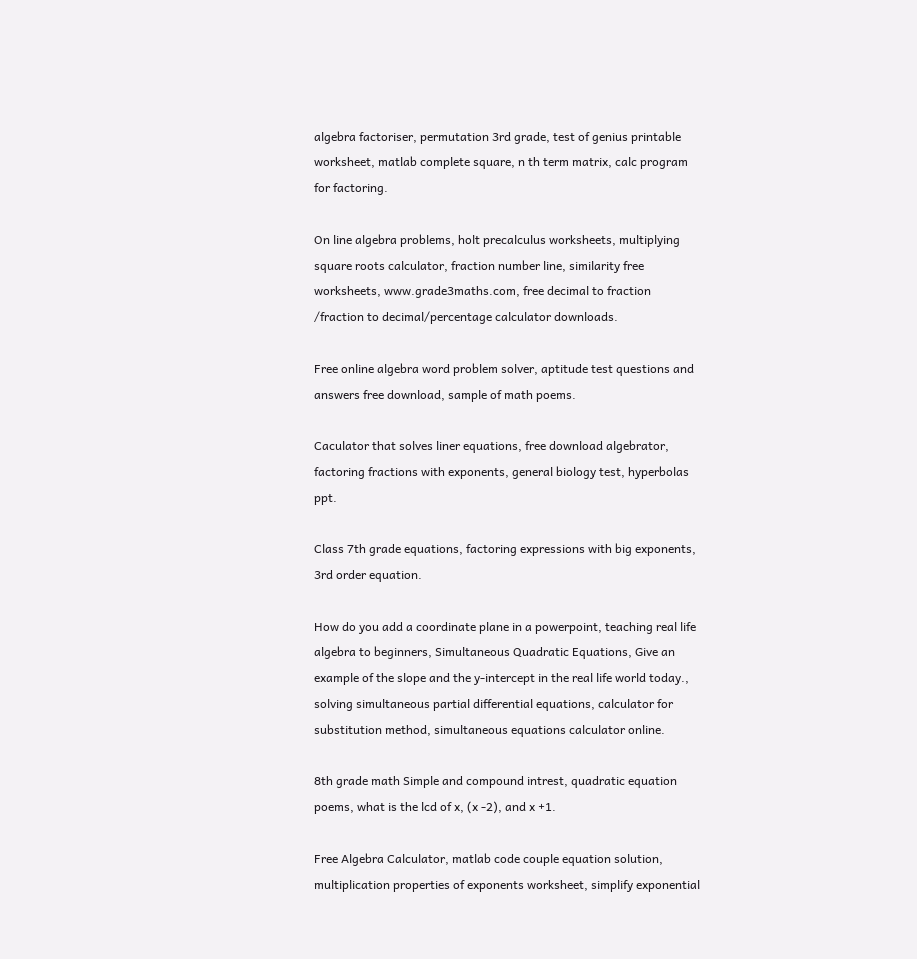algebra factoriser, permutation 3rd grade, test of genius printable worksheet, matlab complete square, n th term matrix, calc program for factoring.

On line algebra problems, holt precalculus worksheets, multiplying square roots calculator, fraction number line, similarity free worksheets, www.grade3maths.com, free decimal to fraction /fraction to decimal/percentage calculator downloads.

Free online algebra word problem solver, aptitude test questions and answers free download, sample of math poems.

Caculator that solves liner equations, free download algebrator, factoring fractions with exponents, general biology test, hyperbolas ppt.

Class 7th grade equations, factoring expressions with big exponents, 3rd order equation.

How do you add a coordinate plane in a powerpoint, teaching real life algebra to beginners, Simultaneous Quadratic Equations, Give an example of the slope and the y-intercept in the real life world today., solving simultaneous partial differential equations, calculator for substitution method, simultaneous equations calculator online.

8th grade math Simple and compound intrest, quadratic equation poems, what is the lcd of x, (x -2), and x +1.

Free Algebra Calculator, matlab code couple equation solution, multiplication properties of exponents worksheet, simplify exponential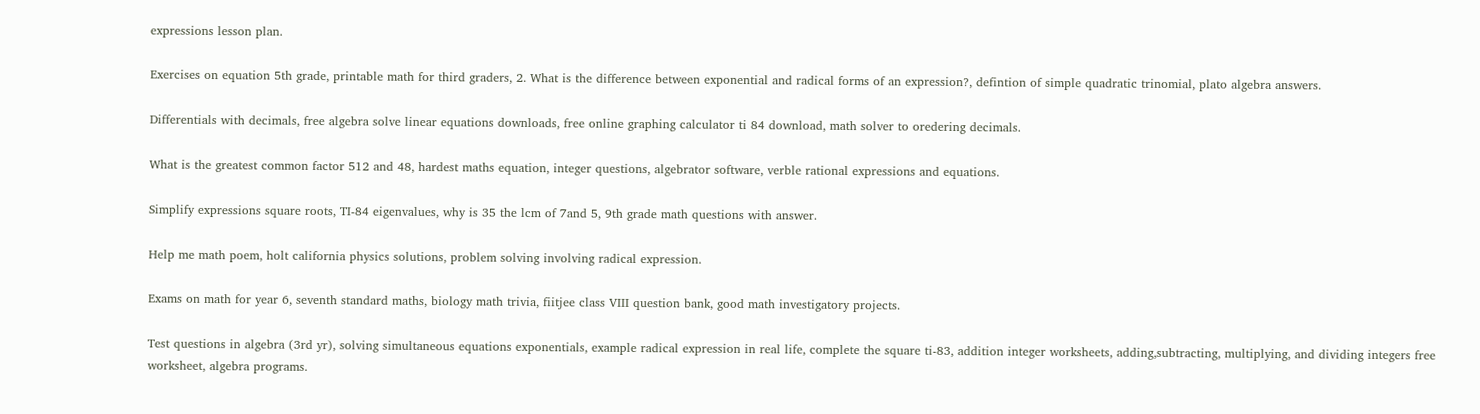expressions lesson plan.

Exercises on equation 5th grade, printable math for third graders, 2. What is the difference between exponential and radical forms of an expression?, defintion of simple quadratic trinomial, plato algebra answers.

Differentials with decimals, free algebra solve linear equations downloads, free online graphing calculator ti 84 download, math solver to oredering decimals.

What is the greatest common factor 512 and 48, hardest maths equation, integer questions, algebrator software, verble rational expressions and equations.

Simplify expressions square roots, TI-84 eigenvalues, why is 35 the lcm of 7and 5, 9th grade math questions with answer.

Help me math poem, holt california physics solutions, problem solving involving radical expression.

Exams on math for year 6, seventh standard maths, biology math trivia, fiitjee class VIII question bank, good math investigatory projects.

Test questions in algebra (3rd yr), solving simultaneous equations exponentials, example radical expression in real life, complete the square ti-83, addition integer worksheets, adding,subtracting, multiplying, and dividing integers free worksheet, algebra programs.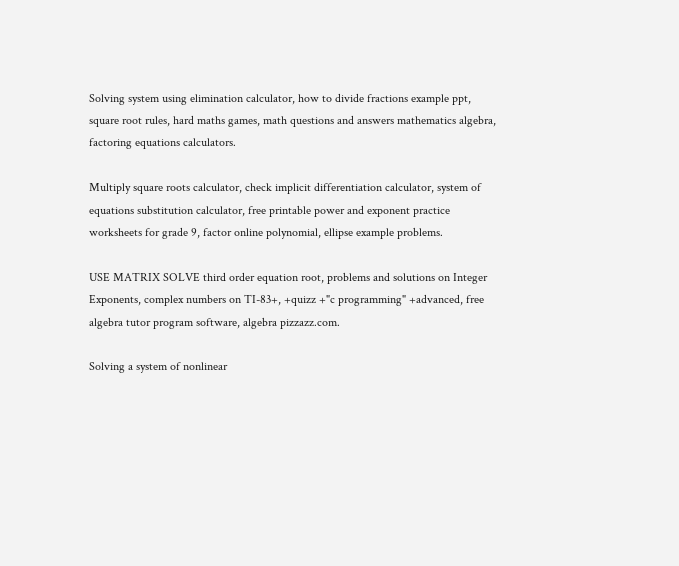Solving system using elimination calculator, how to divide fractions example ppt, square root rules, hard maths games, math questions and answers mathematics algebra, factoring equations calculators.

Multiply square roots calculator, check implicit differentiation calculator, system of equations substitution calculator, free printable power and exponent practice worksheets for grade 9, factor online polynomial, ellipse example problems.

USE MATRIX SOLVE third order equation root, problems and solutions on Integer Exponents, complex numbers on TI-83+, +quizz +"c programming" +advanced, free algebra tutor program software, algebra pizzazz.com.

Solving a system of nonlinear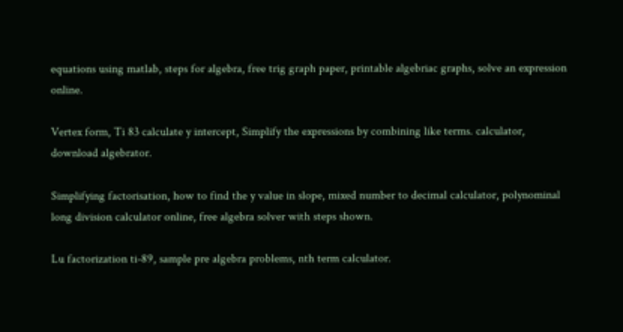equations using matlab, steps for algebra, free trig graph paper, printable algebriac graphs, solve an expression online.

Vertex form, Ti 83 calculate y intercept, Simplify the expressions by combining like terms. calculator, download algebrator.

Simplifying factorisation, how to find the y value in slope, mixed number to decimal calculator, polynominal long division calculator online, free algebra solver with steps shown.

Lu factorization ti-89, sample pre algebra problems, nth term calculator.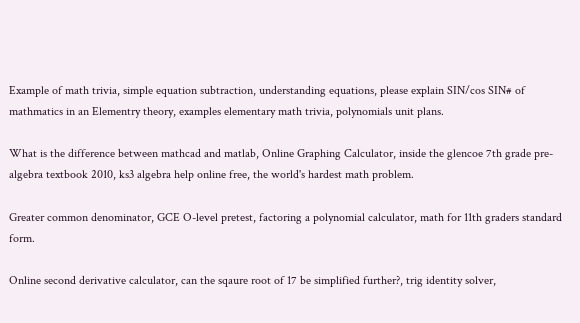Example of math trivia, simple equation subtraction, understanding equations, please explain SIN/cos SIN# of mathmatics in an Elementry theory, examples elementary math trivia, polynomials unit plans.

What is the difference between mathcad and matlab, Online Graphing Calculator, inside the glencoe 7th grade pre-algebra textbook 2010, ks3 algebra help online free, the world's hardest math problem.

Greater common denominator, GCE O-level pretest, factoring a polynomial calculator, math for 11th graders standard form.

Online second derivative calculator, can the sqaure root of 17 be simplified further?, trig identity solver,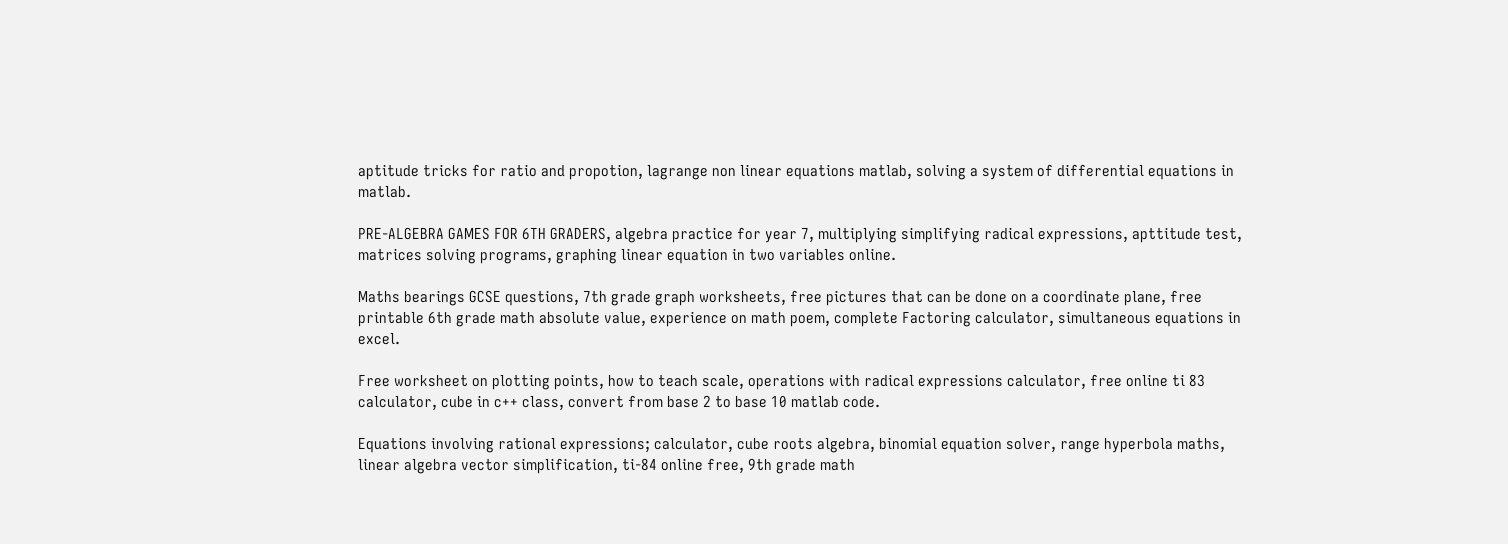aptitude tricks for ratio and propotion, lagrange non linear equations matlab, solving a system of differential equations in matlab.

PRE-ALGEBRA GAMES FOR 6TH GRADERS, algebra practice for year 7, multiplying simplifying radical expressions, apttitude test, matrices solving programs, graphing linear equation in two variables online.

Maths bearings GCSE questions, 7th grade graph worksheets, free pictures that can be done on a coordinate plane, free printable 6th grade math absolute value, experience on math poem, complete Factoring calculator, simultaneous equations in excel.

Free worksheet on plotting points, how to teach scale, operations with radical expressions calculator, free online ti 83 calculator, cube in c++ class, convert from base 2 to base 10 matlab code.

Equations involving rational expressions; calculator, cube roots algebra, binomial equation solver, range hyperbola maths, linear algebra vector simplification, ti-84 online free, 9th grade math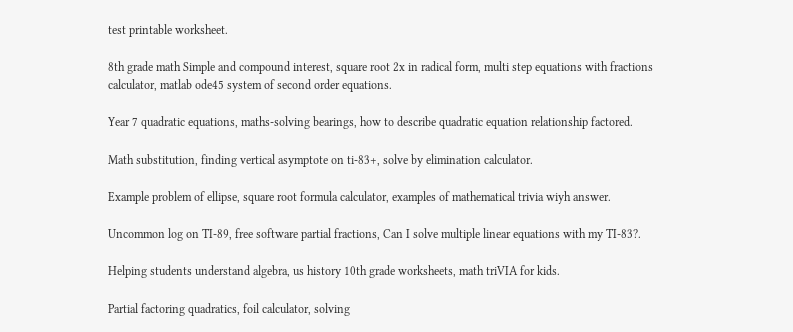test printable worksheet.

8th grade math Simple and compound interest, square root 2x in radical form, multi step equations with fractions calculator, matlab ode45 system of second order equations.

Year 7 quadratic equations, maths-solving bearings, how to describe quadratic equation relationship factored.

Math substitution, finding vertical asymptote on ti-83+, solve by elimination calculator.

Example problem of ellipse, square root formula calculator, examples of mathematical trivia wiyh answer.

Uncommon log on TI-89, free software partial fractions, Can I solve multiple linear equations with my TI-83?.

Helping students understand algebra, us history 10th grade worksheets, math triVIA for kids.

Partial factoring quadratics, foil calculator, solving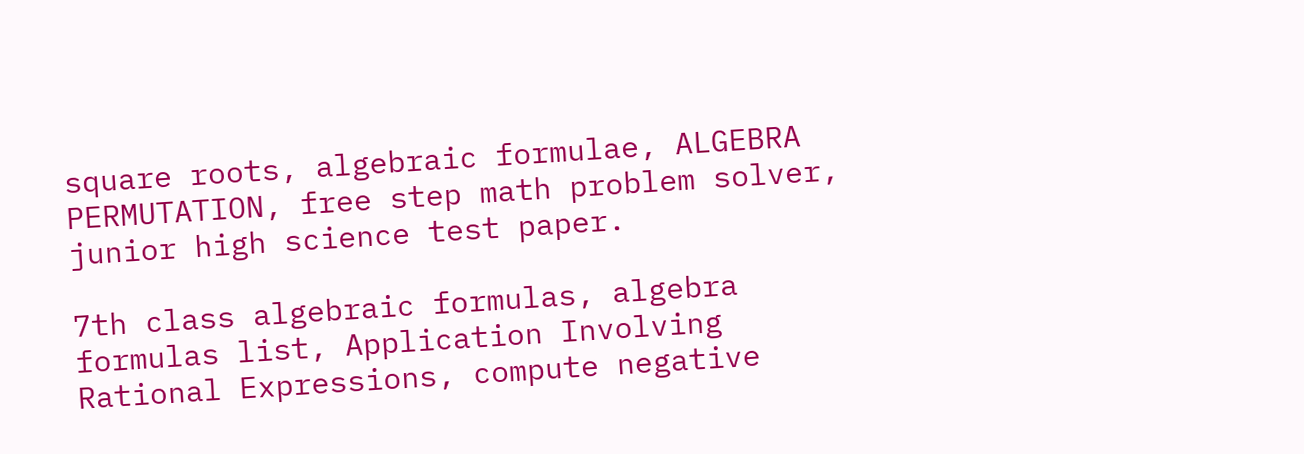square roots, algebraic formulae, ALGEBRA PERMUTATION, free step math problem solver, junior high science test paper.

7th class algebraic formulas, algebra formulas list, Application Involving Rational Expressions, compute negative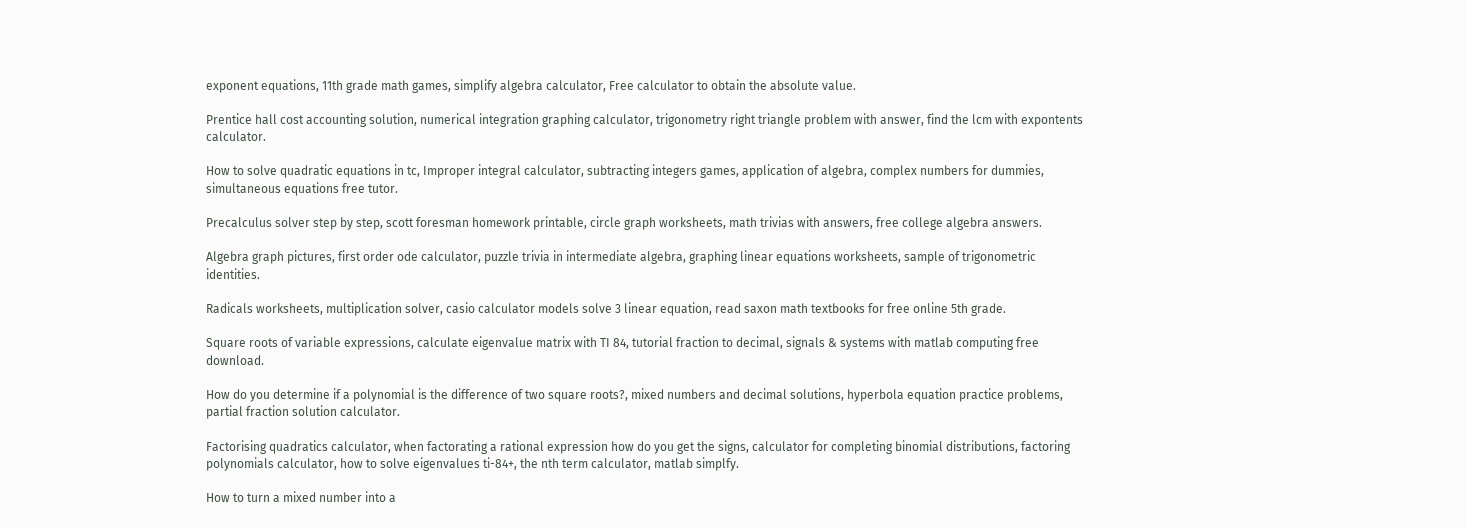exponent equations, 11th grade math games, simplify algebra calculator, Free calculator to obtain the absolute value.

Prentice hall cost accounting solution, numerical integration graphing calculator, trigonometry right triangle problem with answer, find the lcm with expontents calculator.

How to solve quadratic equations in tc, Improper integral calculator, subtracting integers games, application of algebra, complex numbers for dummies, simultaneous equations free tutor.

Precalculus solver step by step, scott foresman homework printable, circle graph worksheets, math trivias with answers, free college algebra answers.

Algebra graph pictures, first order ode calculator, puzzle trivia in intermediate algebra, graphing linear equations worksheets, sample of trigonometric identities.

Radicals worksheets, multiplication solver, casio calculator models solve 3 linear equation, read saxon math textbooks for free online 5th grade.

Square roots of variable expressions, calculate eigenvalue matrix with TI 84, tutorial fraction to decimal, signals & systems with matlab computing free download.

How do you determine if a polynomial is the difference of two square roots?, mixed numbers and decimal solutions, hyperbola equation practice problems, partial fraction solution calculator.

Factorising quadratics calculator, when factorating a rational expression how do you get the signs, calculator for completing binomial distributions, factoring polynomials calculator, how to solve eigenvalues ti-84+, the nth term calculator, matlab simplfy.

How to turn a mixed number into a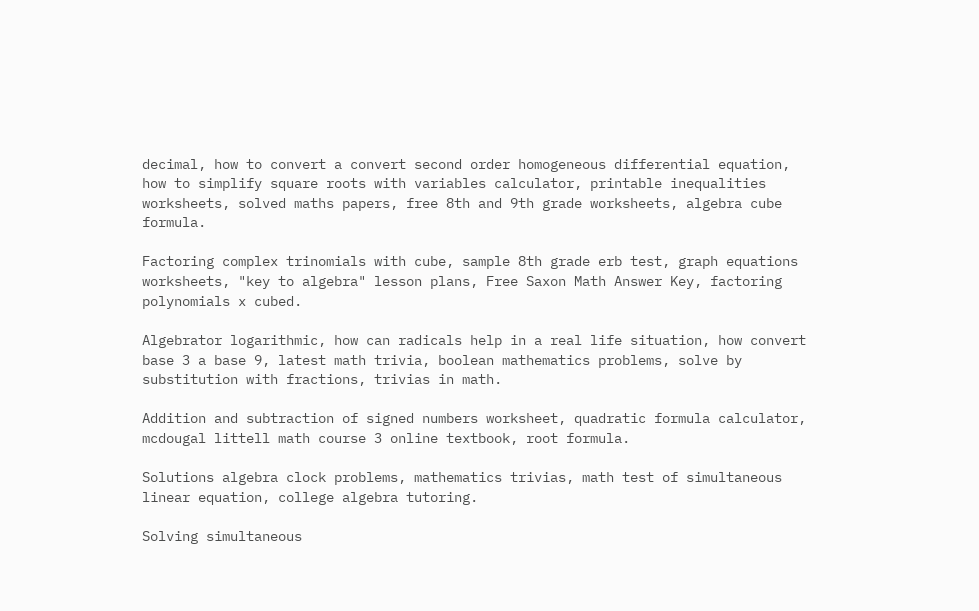decimal, how to convert a convert second order homogeneous differential equation, how to simplify square roots with variables calculator, printable inequalities worksheets, solved maths papers, free 8th and 9th grade worksheets, algebra cube formula.

Factoring complex trinomials with cube, sample 8th grade erb test, graph equations worksheets, "key to algebra" lesson plans, Free Saxon Math Answer Key, factoring polynomials x cubed.

Algebrator logarithmic, how can radicals help in a real life situation, how convert base 3 a base 9, latest math trivia, boolean mathematics problems, solve by substitution with fractions, trivias in math.

Addition and subtraction of signed numbers worksheet, quadratic formula calculator, mcdougal littell math course 3 online textbook, root formula.

Solutions algebra clock problems, mathematics trivias, math test of simultaneous linear equation, college algebra tutoring.

Solving simultaneous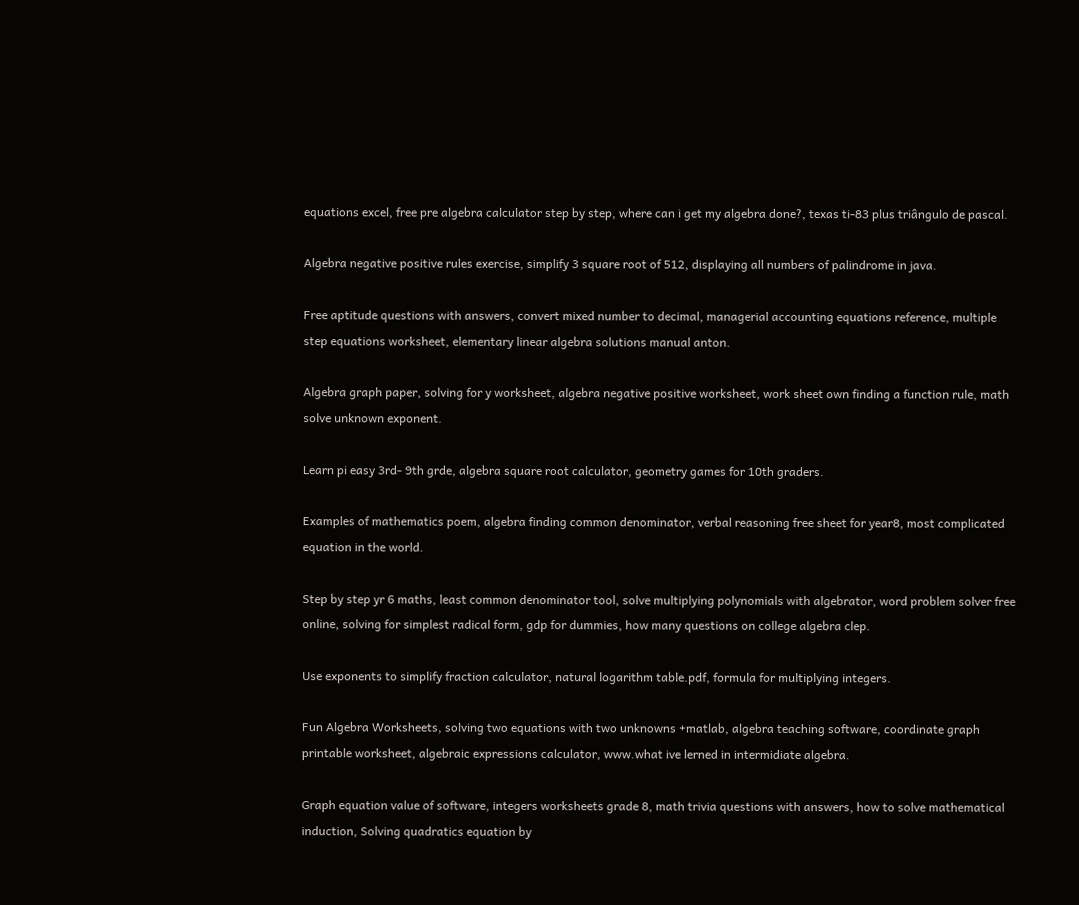equations excel, free pre algebra calculator step by step, where can i get my algebra done?, texas ti-83 plus triângulo de pascal.

Algebra negative positive rules exercise, simplify 3 square root of 512, displaying all numbers of palindrome in java.

Free aptitude questions with answers, convert mixed number to decimal, managerial accounting equations reference, multiple step equations worksheet, elementary linear algebra solutions manual anton.

Algebra graph paper, solving for y worksheet, algebra negative positive worksheet, work sheet own finding a function rule, math solve unknown exponent.

Learn pi easy 3rd- 9th grde, algebra square root calculator, geometry games for 10th graders.

Examples of mathematics poem, algebra finding common denominator, verbal reasoning free sheet for year8, most complicated equation in the world.

Step by step yr 6 maths, least common denominator tool, solve multiplying polynomials with algebrator, word problem solver free online, solving for simplest radical form, gdp for dummies, how many questions on college algebra clep.

Use exponents to simplify fraction calculator, natural logarithm table.pdf, formula for multiplying integers.

Fun Algebra Worksheets, solving two equations with two unknowns +matlab, algebra teaching software, coordinate graph printable worksheet, algebraic expressions calculator, www.what ive lerned in intermidiate algebra.

Graph equation value of software, integers worksheets grade 8, math trivia questions with answers, how to solve mathematical induction, Solving quadratics equation by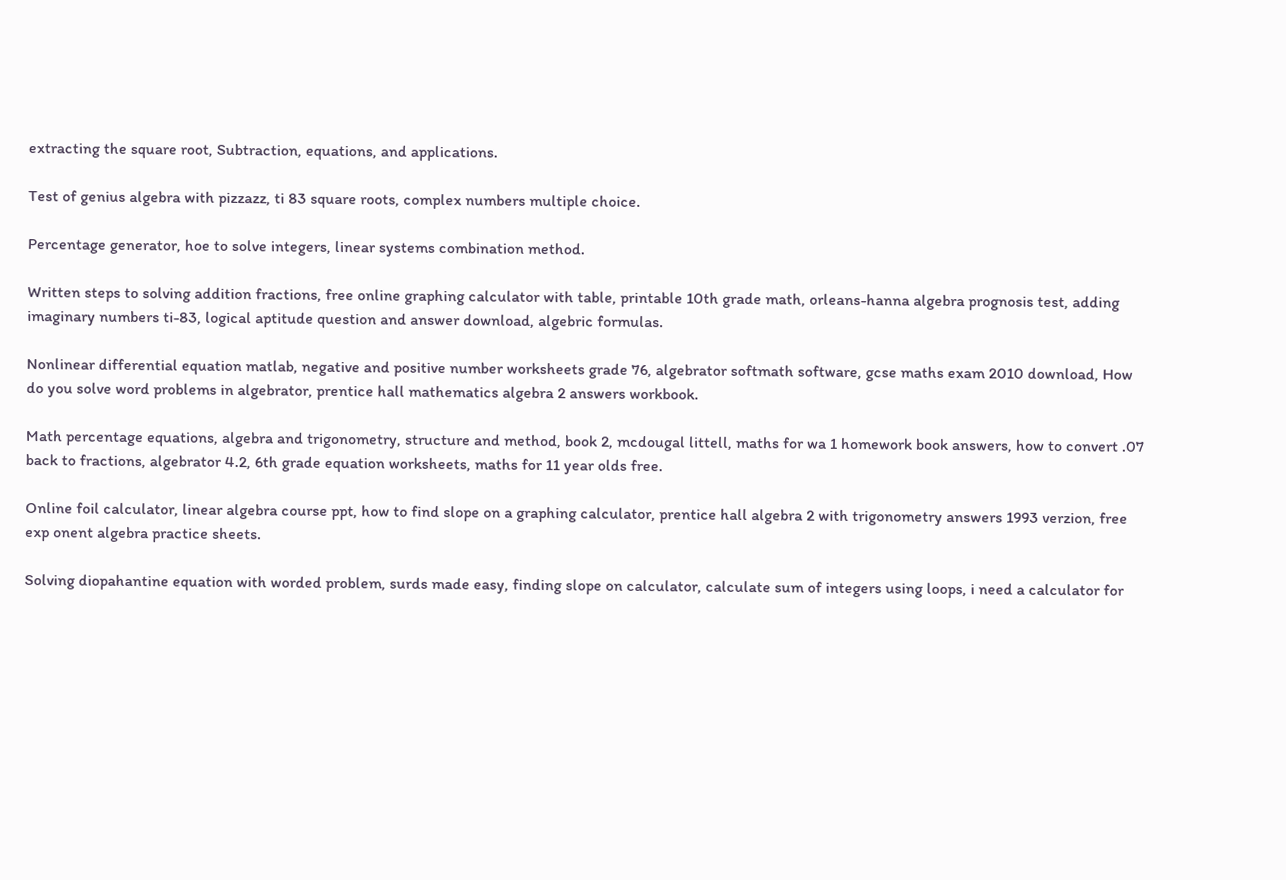extracting the square root, Subtraction, equations, and applications.

Test of genius algebra with pizzazz, ti 83 square roots, complex numbers multiple choice.

Percentage generator, hoe to solve integers, linear systems combination method.

Written steps to solving addition fractions, free online graphing calculator with table, printable 10th grade math, orleans-hanna algebra prognosis test, adding imaginary numbers ti-83, logical aptitude question and answer download, algebric formulas.

Nonlinear differential equation matlab, negative and positive number worksheets grade 76, algebrator softmath software, gcse maths exam 2010 download, How do you solve word problems in algebrator, prentice hall mathematics algebra 2 answers workbook.

Math percentage equations, algebra and trigonometry, structure and method, book 2, mcdougal littell, maths for wa 1 homework book answers, how to convert .07 back to fractions, algebrator 4.2, 6th grade equation worksheets, maths for 11 year olds free.

Online foil calculator, linear algebra course ppt, how to find slope on a graphing calculator, prentice hall algebra 2 with trigonometry answers 1993 verzion, free exp onent algebra practice sheets.

Solving diopahantine equation with worded problem, surds made easy, finding slope on calculator, calculate sum of integers using loops, i need a calculator for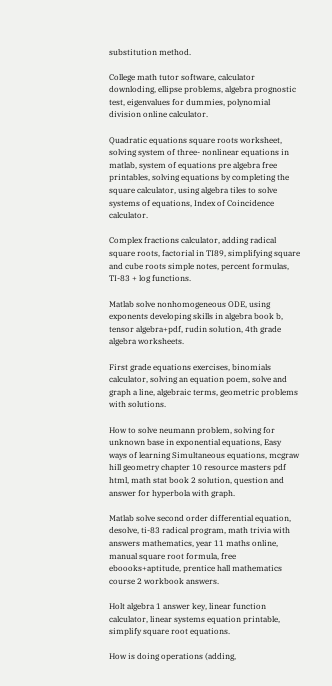substitution method.

College math tutor software, calculator downloding, ellipse problems, algebra prognostic test, eigenvalues for dummies, polynomial division online calculator.

Quadratic equations square roots worksheet, solving system of three- nonlinear equations in matlab, system of equations pre algebra free printables, solving equations by completing the square calculator, using algebra tiles to solve systems of equations, Index of Coincidence calculator.

Complex fractions calculator, adding radical square roots, factorial in TI89, simplifying square and cube roots simple notes, percent formulas, TI-83 + log functions.

Matlab solve nonhomogeneous ODE, using exponents developing skills in algebra book b, tensor algebra+pdf, rudin solution, 4th grade algebra worksheets.

First grade equations exercises, binomials calculator, solving an equation poem, solve and graph a line, algebraic terms, geometric problems with solutions.

How to solve neumann problem, solving for unknown base in exponential equations, Easy ways of learning Simultaneous equations, mcgraw hill geometry chapter 10 resource masters pdf html, math stat book 2 solution, question and answer for hyperbola with graph.

Matlab solve second order differential equation, desolve, ti-83 radical program, math trivia with answers mathematics, year 11 maths online, manual square root formula, free eboooks+aptitude, prentice hall mathematics course 2 workbook answers.

Holt algebra 1 answer key, linear function calculator, linear systems equation printable, simplify square root equations.

How is doing operations (adding,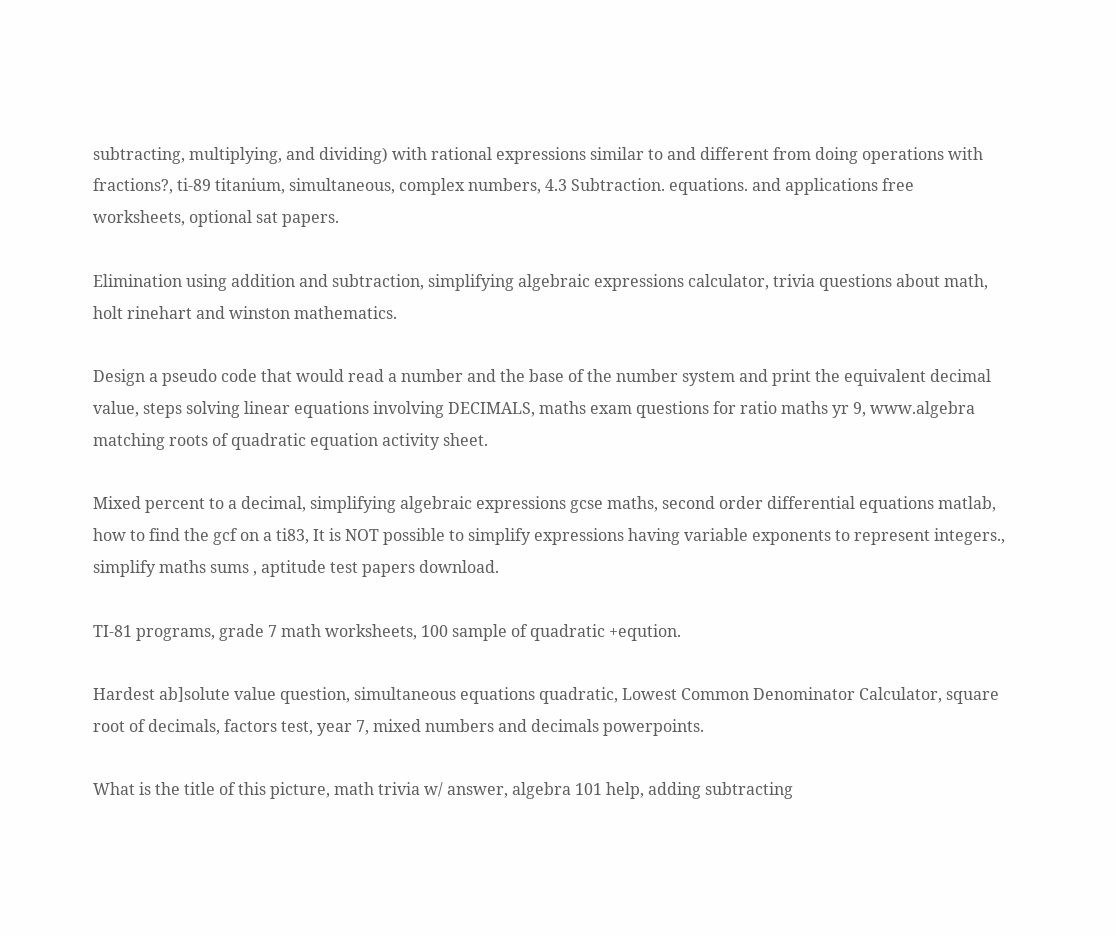subtracting, multiplying, and dividing) with rational expressions similar to and different from doing operations with fractions?, ti-89 titanium, simultaneous, complex numbers, 4.3 Subtraction. equations. and applications free worksheets, optional sat papers.

Elimination using addition and subtraction, simplifying algebraic expressions calculator, trivia questions about math, holt rinehart and winston mathematics.

Design a pseudo code that would read a number and the base of the number system and print the equivalent decimal value, steps solving linear equations involving DECIMALS, maths exam questions for ratio maths yr 9, www.algebra matching roots of quadratic equation activity sheet.

Mixed percent to a decimal, simplifying algebraic expressions gcse maths, second order differential equations matlab, how to find the gcf on a ti83, It is NOT possible to simplify expressions having variable exponents to represent integers., simplify maths sums , aptitude test papers download.

TI-81 programs, grade 7 math worksheets, 100 sample of quadratic +eqution.

Hardest ab]solute value question, simultaneous equations quadratic, Lowest Common Denominator Calculator, square root of decimals, factors test, year 7, mixed numbers and decimals powerpoints.

What is the title of this picture, math trivia w/ answer, algebra 101 help, adding subtracting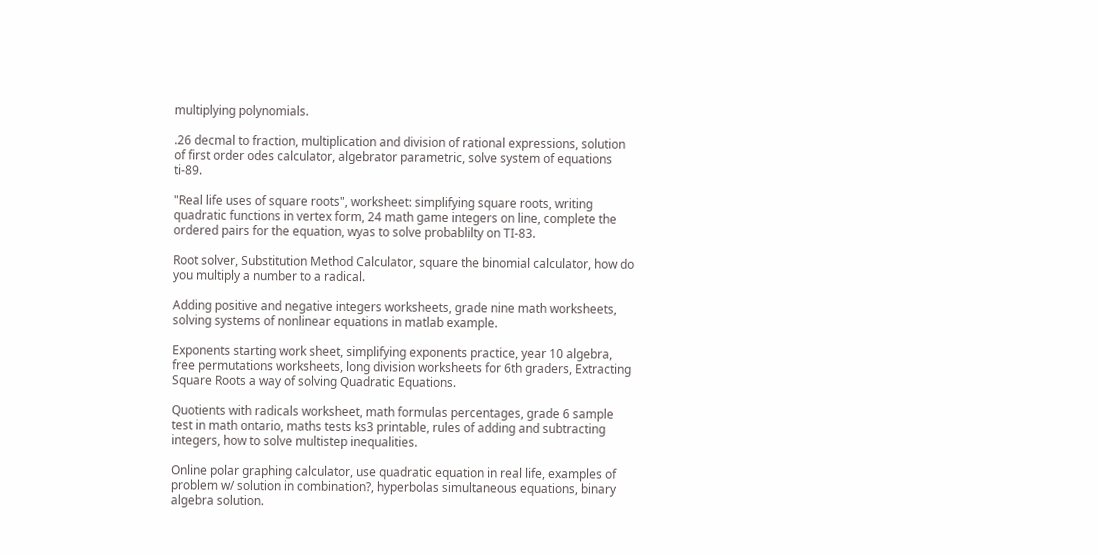multiplying polynomials.

.26 decmal to fraction, multiplication and division of rational expressions, solution of first order odes calculator, algebrator parametric, solve system of equations ti-89.

"Real life uses of square roots", worksheet: simplifying square roots, writing quadratic functions in vertex form, 24 math game integers on line, complete the ordered pairs for the equation, wyas to solve probablilty on TI-83.

Root solver, Substitution Method Calculator, square the binomial calculator, how do you multiply a number to a radical.

Adding positive and negative integers worksheets, grade nine math worksheets, solving systems of nonlinear equations in matlab example.

Exponents starting work sheet, simplifying exponents practice, year 10 algebra, free permutations worksheets, long division worksheets for 6th graders, Extracting Square Roots a way of solving Quadratic Equations.

Quotients with radicals worksheet, math formulas percentages, grade 6 sample test in math ontario, maths tests ks3 printable, rules of adding and subtracting integers, how to solve multistep inequalities.

Online polar graphing calculator, use quadratic equation in real life, examples of problem w/ solution in combination?, hyperbolas simultaneous equations, binary algebra solution.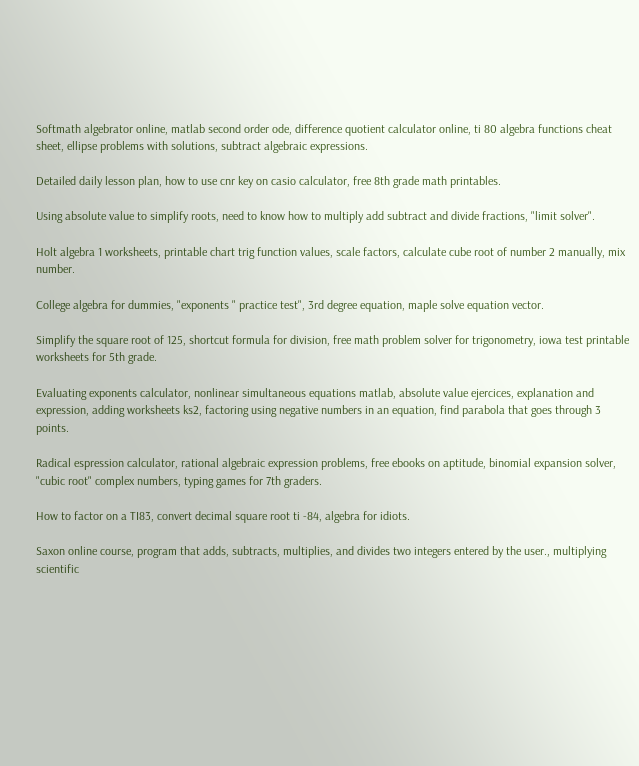Softmath algebrator online, matlab second order ode, difference quotient calculator online, ti 80 algebra functions cheat sheet, ellipse problems with solutions, subtract algebraic expressions.

Detailed daily lesson plan, how to use cnr key on casio calculator, free 8th grade math printables.

Using absolute value to simplify roots, need to know how to multiply add subtract and divide fractions, "limit solver".

Holt algebra 1 worksheets, printable chart trig function values, scale factors, calculate cube root of number 2 manually, mix number.

College algebra for dummies, "exponents " practice test", 3rd degree equation, maple solve equation vector.

Simplify the square root of 125, shortcut formula for division, free math problem solver for trigonometry, iowa test printable worksheets for 5th grade.

Evaluating exponents calculator, nonlinear simultaneous equations matlab, absolute value ejercices, explanation and expression, adding worksheets ks2, factoring using negative numbers in an equation, find parabola that goes through 3 points.

Radical espression calculator, rational algebraic expression problems, free ebooks on aptitude, binomial expansion solver, "cubic root" complex numbers, typing games for 7th graders.

How to factor on a TI83, convert decimal square root ti -84, algebra for idiots.

Saxon online course, program that adds, subtracts, multiplies, and divides two integers entered by the user., multiplying scientific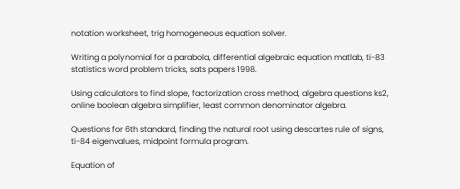notation worksheet, trig homogeneous equation solver.

Writing a polynomial for a parabola, differential algebraic equation matlab, ti-83 statistics word problem tricks, sats papers 1998.

Using calculators to find slope, factorization cross method, algebra questions ks2, online boolean algebra simplifier, least common denominator algebra.

Questions for 6th standard, finding the natural root using descartes rule of signs, ti-84 eigenvalues, midpoint formula program.

Equation of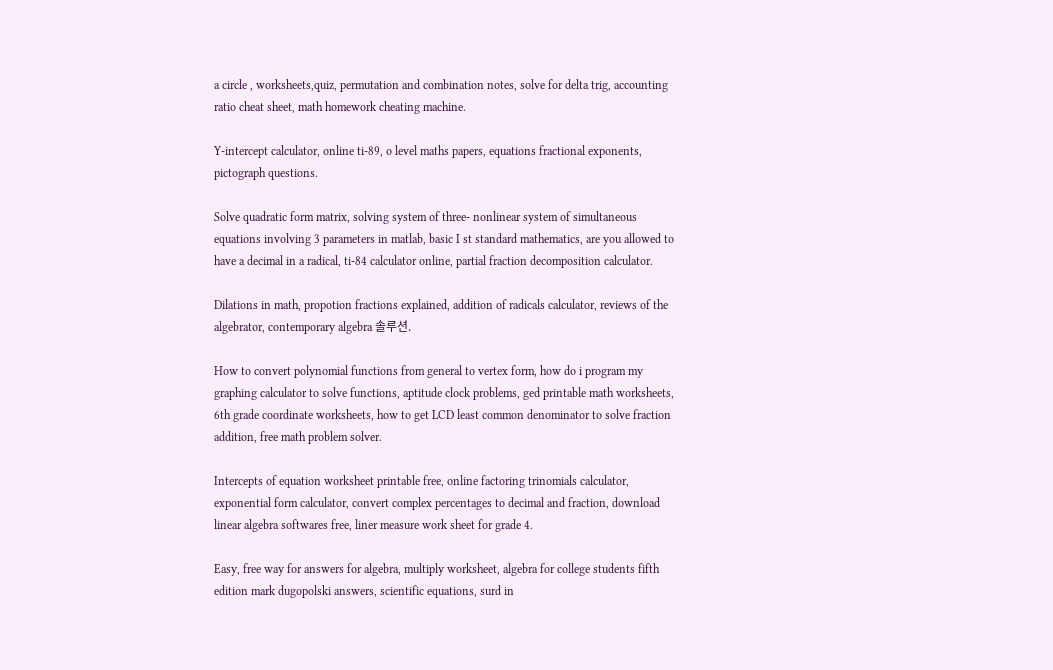a circle , worksheets,quiz, permutation and combination notes, solve for delta trig, accounting ratio cheat sheet, math homework cheating machine.

Y-intercept calculator, online ti-89, o level maths papers, equations fractional exponents, pictograph questions.

Solve quadratic form matrix, solving system of three- nonlinear system of simultaneous equations involving 3 parameters in matlab, basic I st standard mathematics, are you allowed to have a decimal in a radical, ti-84 calculator online, partial fraction decomposition calculator.

Dilations in math, propotion fractions explained, addition of radicals calculator, reviews of the algebrator, contemporary algebra 솔루션.

How to convert polynomial functions from general to vertex form, how do i program my graphing calculator to solve functions, aptitude clock problems, ged printable math worksheets, 6th grade coordinate worksheets, how to get LCD least common denominator to solve fraction addition, free math problem solver.

Intercepts of equation worksheet printable free, online factoring trinomials calculator, exponential form calculator, convert complex percentages to decimal and fraction, download linear algebra softwares free, liner measure work sheet for grade 4.

Easy, free way for answers for algebra, multiply worksheet, algebra for college students fifth edition mark dugopolski answers, scientific equations, surd in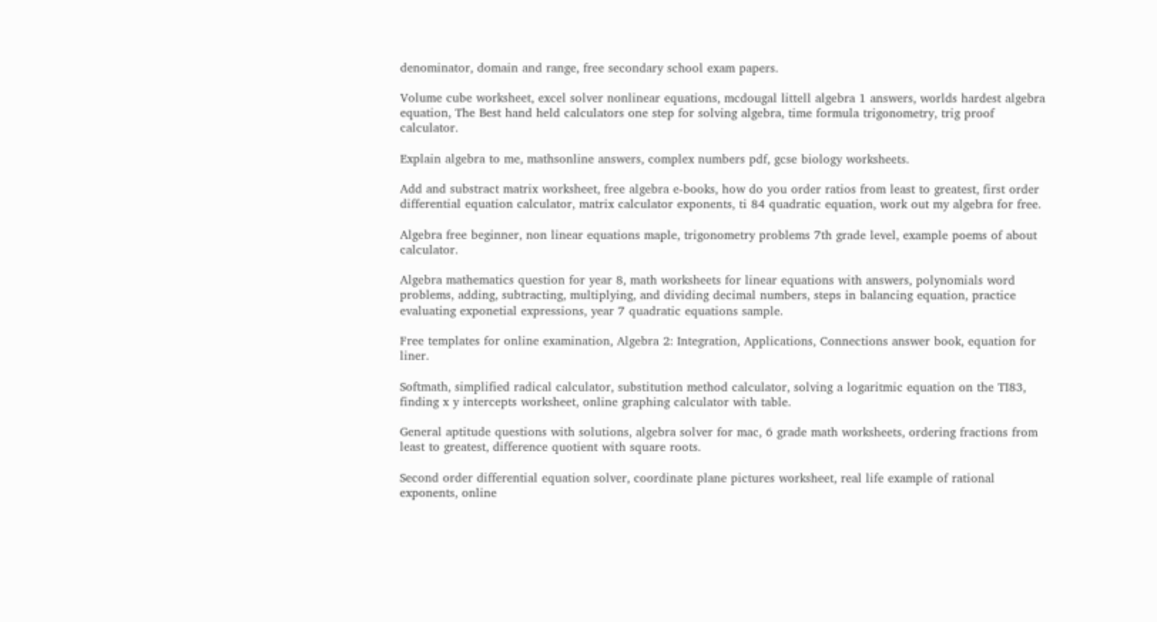denominator, domain and range, free secondary school exam papers.

Volume cube worksheet, excel solver nonlinear equations, mcdougal littell algebra 1 answers, worlds hardest algebra equation, The Best hand held calculators one step for solving algebra, time formula trigonometry, trig proof calculator.

Explain algebra to me, mathsonline answers, complex numbers pdf, gcse biology worksheets.

Add and substract matrix worksheet, free algebra e-books, how do you order ratios from least to greatest, first order differential equation calculator, matrix calculator exponents, ti 84 quadratic equation, work out my algebra for free.

Algebra free beginner, non linear equations maple, trigonometry problems 7th grade level, example poems of about calculator.

Algebra mathematics question for year 8, math worksheets for linear equations with answers, polynomials word problems, adding, subtracting, multiplying, and dividing decimal numbers, steps in balancing equation, practice evaluating exponetial expressions, year 7 quadratic equations sample.

Free templates for online examination, Algebra 2: Integration, Applications, Connections answer book, equation for liner.

Softmath, simplified radical calculator, substitution method calculator, solving a logaritmic equation on the TI83, finding x y intercepts worksheet, online graphing calculator with table.

General aptitude questions with solutions, algebra solver for mac, 6 grade math worksheets, ordering fractions from least to greatest, difference quotient with square roots.

Second order differential equation solver, coordinate plane pictures worksheet, real life example of rational exponents, online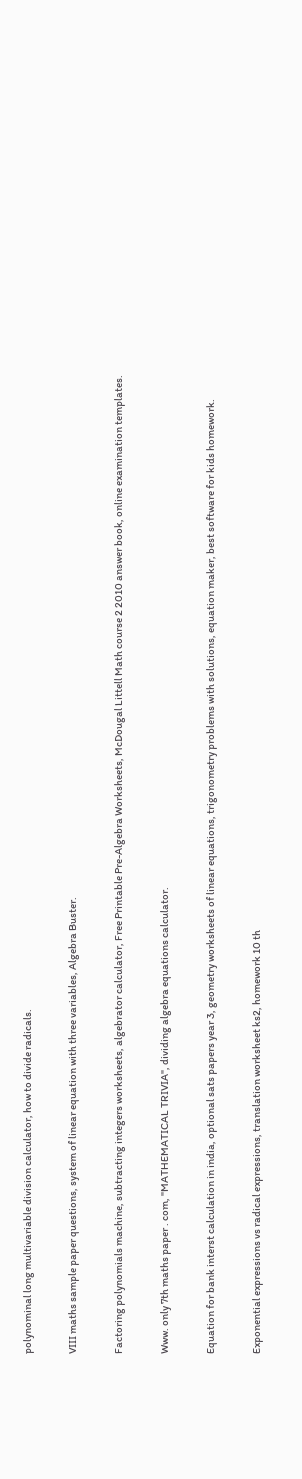polynominal long multivariable division calculator, how to divide radicals.

VIII maths sample paper questions, system of linear equation with three variables, Algebra Buster.

Factoring polynomials machine, subtracting integers worksheets, algebrator calculator, Free Printable Pre-Algebra Worksheets, McDougal Littell Math course 2 2010 answer book, online examination templates.

Www. only 7th maths paper . com, "MATHEMATICAL TRIVIA", dividing algebra equations calculator.

Equation for bank interst calculation in india, optional sats papers year 3, geometry worksheets of linear equations, trigonometry problems with solutions, equation maker, best software for kids homework.

Exponential expressions vs radical expressions, translation worksheet ks2, homework 10 th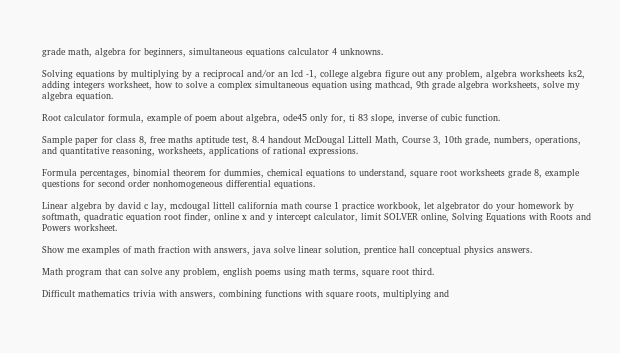grade math, algebra for beginners, simultaneous equations calculator 4 unknowns.

Solving equations by multiplying by a reciprocal and/or an lcd -1, college algebra figure out any problem, algebra worksheets ks2, adding integers worksheet, how to solve a complex simultaneous equation using mathcad, 9th grade algebra worksheets, solve my algebra equation.

Root calculator formula, example of poem about algebra, ode45 only for, ti 83 slope, inverse of cubic function.

Sample paper for class 8, free maths aptitude test, 8.4 handout McDougal Littell Math, Course 3, 10th grade, numbers, operations, and quantitative reasoning, worksheets, applications of rational expressions.

Formula percentages, binomial theorem for dummies, chemical equations to understand, square root worksheets grade 8, example questions for second order nonhomogeneous differential equations.

Linear algebra by david c lay, mcdougal littell california math course 1 practice workbook, let algebrator do your homework by softmath, quadratic equation root finder, online x and y intercept calculator, limit SOLVER online, Solving Equations with Roots and Powers worksheet.

Show me examples of math fraction with answers, java solve linear solution, prentice hall conceptual physics answers.

Math program that can solve any problem, english poems using math terms, square root third.

Difficult mathematics trivia with answers, combining functions with square roots, multiplying and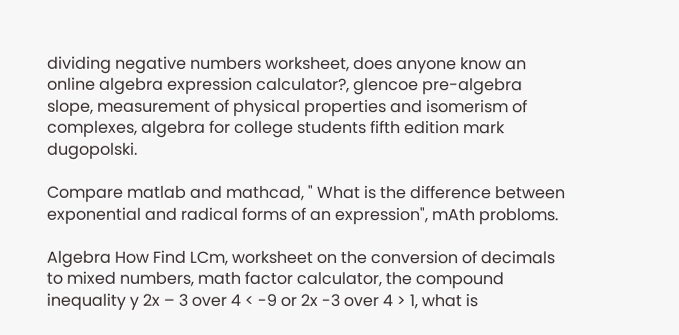dividing negative numbers worksheet, does anyone know an online algebra expression calculator?, glencoe pre-algebra slope, measurement of physical properties and isomerism of complexes, algebra for college students fifth edition mark dugopolski.

Compare matlab and mathcad, " What is the difference between exponential and radical forms of an expression", mAth probloms.

Algebra How Find LCm, worksheet on the conversion of decimals to mixed numbers, math factor calculator, the compound inequality y 2x – 3 over 4 < -9 or 2x -3 over 4 > 1, what is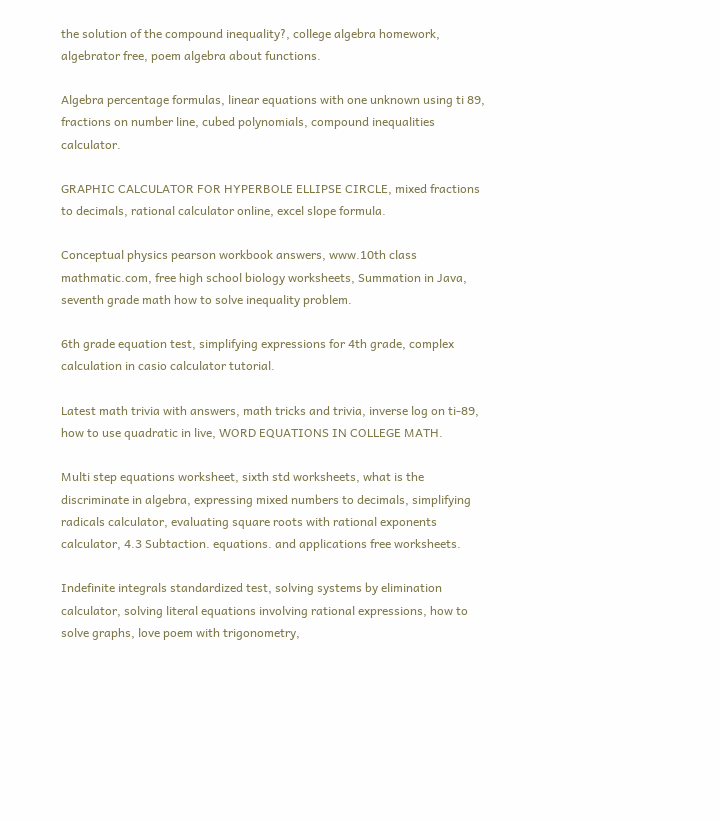the solution of the compound inequality?, college algebra homework, algebrator free, poem algebra about functions.

Algebra percentage formulas, linear equations with one unknown using ti 89, fractions on number line, cubed polynomials, compound inequalities calculator.

GRAPHIC CALCULATOR FOR HYPERBOLE ELLIPSE CIRCLE, mixed fractions to decimals, rational calculator online, excel slope formula.

Conceptual physics pearson workbook answers, www.10th class mathmatic.com, free high school biology worksheets, Summation in Java, seventh grade math how to solve inequality problem.

6th grade equation test, simplifying expressions for 4th grade, complex calculation in casio calculator tutorial.

Latest math trivia with answers, math tricks and trivia, inverse log on ti-89, how to use quadratic in live, WORD EQUATIONS IN COLLEGE MATH.

Multi step equations worksheet, sixth std worksheets, what is the discriminate in algebra, expressing mixed numbers to decimals, simplifying radicals calculator, evaluating square roots with rational exponents calculator, 4.3 Subtaction. equations. and applications free worksheets.

Indefinite integrals standardized test, solving systems by elimination calculator, solving literal equations involving rational expressions, how to solve graphs, love poem with trigonometry,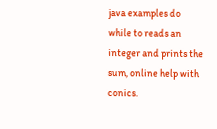java examples do while to reads an integer and prints the sum, online help with conics.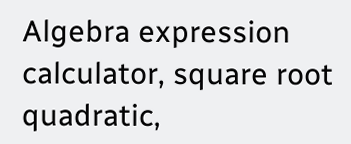Algebra expression calculator, square root quadratic,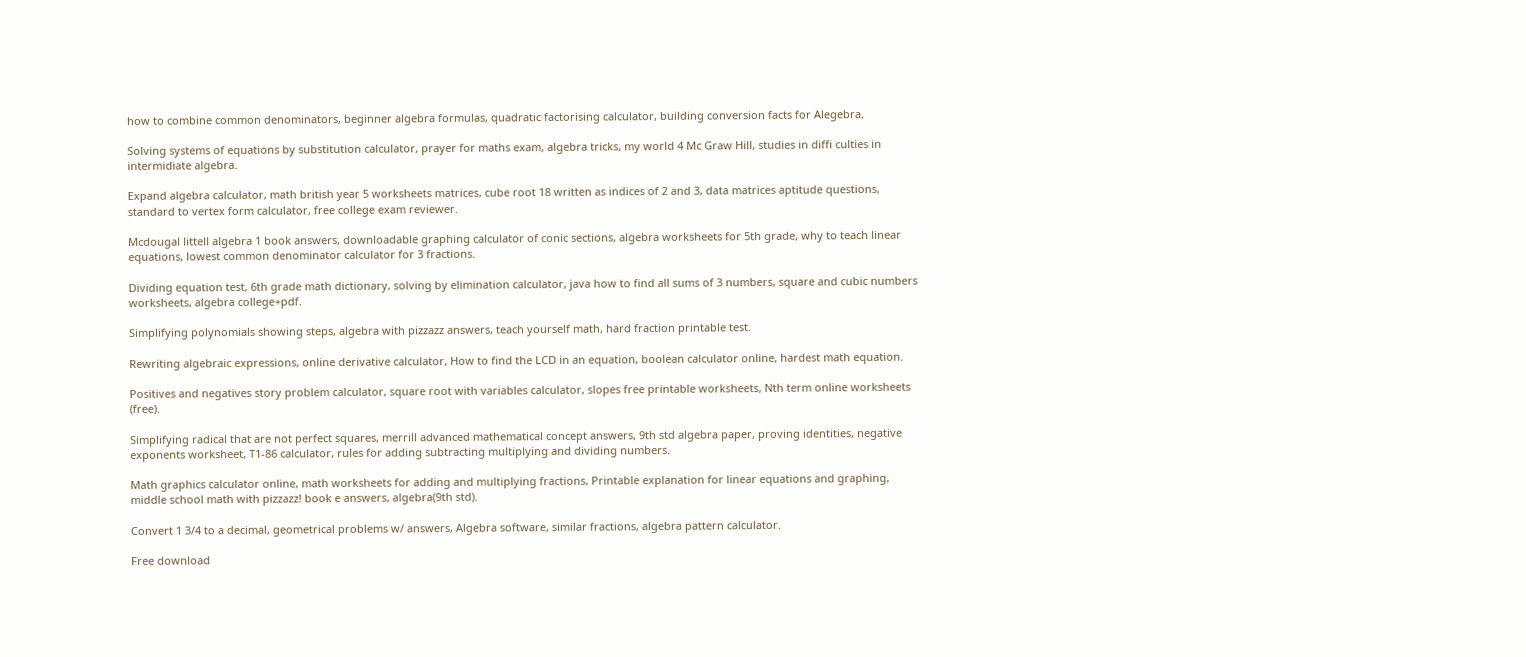how to combine common denominators, beginner algebra formulas, quadratic factorising calculator, building conversion facts for Alegebra.

Solving systems of equations by substitution calculator, prayer for maths exam, algebra tricks, my world 4 Mc Graw Hill, studies in diffi culties in intermidiate algebra.

Expand algebra calculator, math british year 5 worksheets matrices, cube root 18 written as indices of 2 and 3, data matrices aptitude questions, standard to vertex form calculator, free college exam reviewer.

Mcdougal littell algebra 1 book answers, downloadable graphing calculator of conic sections, algebra worksheets for 5th grade, why to teach linear equations, lowest common denominator calculator for 3 fractions.

Dividing equation test, 6th grade math dictionary, solving by elimination calculator, java how to find all sums of 3 numbers, square and cubic numbers worksheets, algebra college+pdf.

Simplifying polynomials showing steps, algebra with pizzazz answers, teach yourself math, hard fraction printable test.

Rewriting algebraic expressions, online derivative calculator, How to find the LCD in an equation, boolean calculator online, hardest math equation.

Positives and negatives story problem calculator, square root with variables calculator, slopes free printable worksheets, Nth term online worksheets (free).

Simplifying radical that are not perfect squares, merrill advanced mathematical concept answers, 9th std algebra paper, proving identities, negative exponents worksheet, T1-86 calculator, rules for adding subtracting multiplying and dividing numbers.

Math graphics calculator online, math worksheets for adding and multiplying fractions, Printable explanation for linear equations and graphing, middle school math with pizzazz! book e answers, algebra(9th std).

Convert 1 3/4 to a decimal, geometrical problems w/ answers, Algebra software, similar fractions, algebra pattern calculator.

Free download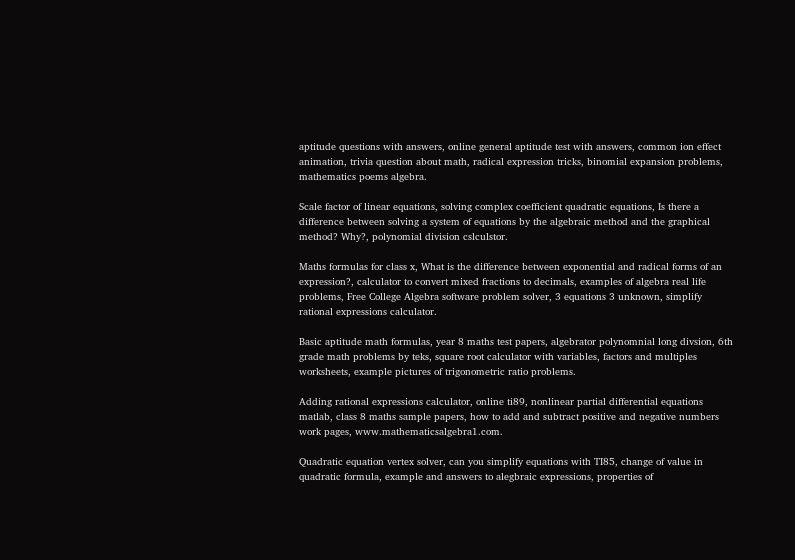aptitude questions with answers, online general aptitude test with answers, common ion effect animation, trivia question about math, radical expression tricks, binomial expansion problems, mathematics poems algebra.

Scale factor of linear equations, solving complex coefficient quadratic equations, Is there a difference between solving a system of equations by the algebraic method and the graphical method? Why?, polynomial division cslculstor.

Maths formulas for class x, What is the difference between exponential and radical forms of an expression?, calculator to convert mixed fractions to decimals, examples of algebra real life problems, Free College Algebra software problem solver, 3 equations 3 unknown, simplify rational expressions calculator.

Basic aptitude math formulas, year 8 maths test papers, algebrator polynomnial long divsion, 6th grade math problems by teks, square root calculator with variables, factors and multiples worksheets, example pictures of trigonometric ratio problems.

Adding rational expressions calculator, online ti89, nonlinear partial differential equations matlab, class 8 maths sample papers, how to add and subtract positive and negative numbers work pages, www.mathematicsalgebra1.com.

Quadratic equation vertex solver, can you simplify equations with TI85, change of value in quadratic formula, example and answers to alegbraic expressions, properties of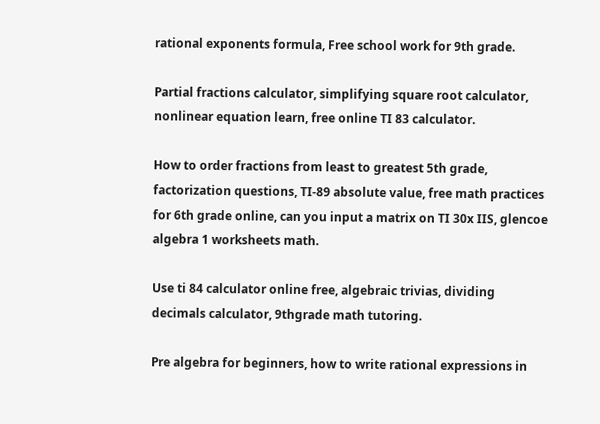rational exponents formula, Free school work for 9th grade.

Partial fractions calculator, simplifying square root calculator, nonlinear equation learn, free online TI 83 calculator.

How to order fractions from least to greatest 5th grade, factorization questions, TI-89 absolute value, free math practices for 6th grade online, can you input a matrix on TI 30x IIS, glencoe algebra 1 worksheets math.

Use ti 84 calculator online free, algebraic trivias, dividing decimals calculator, 9thgrade math tutoring.

Pre algebra for beginners, how to write rational expressions in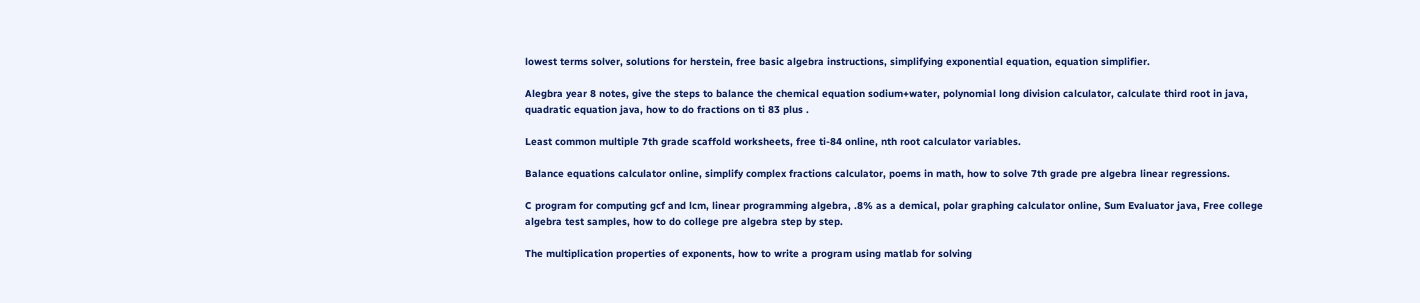lowest terms solver, solutions for herstein, free basic algebra instructions, simplifying exponential equation, equation simplifier.

Alegbra year 8 notes, give the steps to balance the chemical equation sodium+water, polynomial long division calculator, calculate third root in java, quadratic equation java, how to do fractions on ti 83 plus .

Least common multiple 7th grade scaffold worksheets, free ti-84 online, nth root calculator variables.

Balance equations calculator online, simplify complex fractions calculator, poems in math, how to solve 7th grade pre algebra linear regressions.

C program for computing gcf and lcm, linear programming algebra, .8% as a demical, polar graphing calculator online, Sum Evaluator java, Free college algebra test samples, how to do college pre algebra step by step.

The multiplication properties of exponents, how to write a program using matlab for solving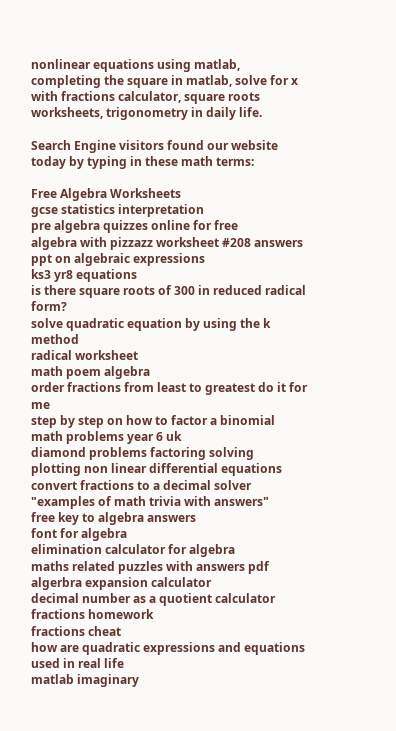nonlinear equations using matlab, completing the square in matlab, solve for x with fractions calculator, square roots worksheets, trigonometry in daily life.

Search Engine visitors found our website today by typing in these math terms:

Free Algebra Worksheets
gcse statistics interpretation
pre algebra quizzes online for free
algebra with pizzazz worksheet #208 answers
ppt on algebraic expressions
ks3 yr8 equations
is there square roots of 300 in reduced radical form?
solve quadratic equation by using the k method
radical worksheet
math poem algebra
order fractions from least to greatest do it for me
step by step on how to factor a binomial
math problems year 6 uk
diamond problems factoring solving
plotting non linear differential equations
convert fractions to a decimal solver
"examples of math trivia with answers"
free key to algebra answers
font for algebra
elimination calculator for algebra
maths related puzzles with answers pdf
algerbra expansion calculator
decimal number as a quotient calculator
fractions homework
fractions cheat
how are quadratic expressions and equations used in real life
matlab imaginary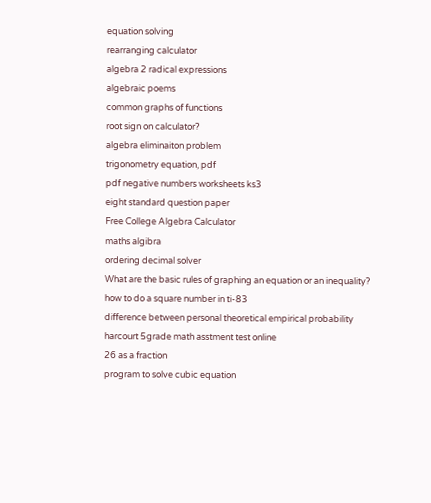equation solving
rearranging calculator
algebra 2 radical expressions
algebraic poems
common graphs of functions
root sign on calculator?
algebra eliminaiton problem
trigonometry equation, pdf
pdf negative numbers worksheets ks3
eight standard question paper
Free College Algebra Calculator
maths algibra
ordering decimal solver
What are the basic rules of graphing an equation or an inequality?
how to do a square number in ti-83
difference between personal theoretical empirical probability
harcourt 5grade math asstment test online
26 as a fraction
program to solve cubic equation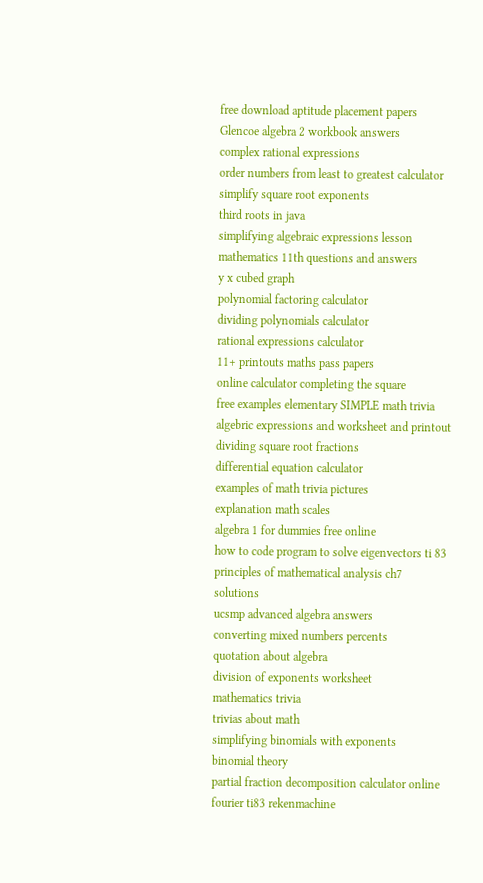free download aptitude placement papers
Glencoe algebra 2 workbook answers
complex rational expressions
order numbers from least to greatest calculator
simplify square root exponents
third roots in java
simplifying algebraic expressions lesson
mathematics 11th questions and answers
y x cubed graph
polynomial factoring calculator
dividing polynomials calculator
rational expressions calculator
11+ printouts maths pass papers
online calculator completing the square
free examples elementary SIMPLE math trivia
algebric expressions and worksheet and printout
dividing square root fractions
differential equation calculator
examples of math trivia pictures
explanation math scales
algebra 1 for dummies free online
how to code program to solve eigenvectors ti 83
principles of mathematical analysis ch7 solutions
ucsmp advanced algebra answers
converting mixed numbers percents
quotation about algebra
division of exponents worksheet
mathematics trivia
trivias about math
simplifying binomials with exponents
binomial theory
partial fraction decomposition calculator online
fourier ti83 rekenmachine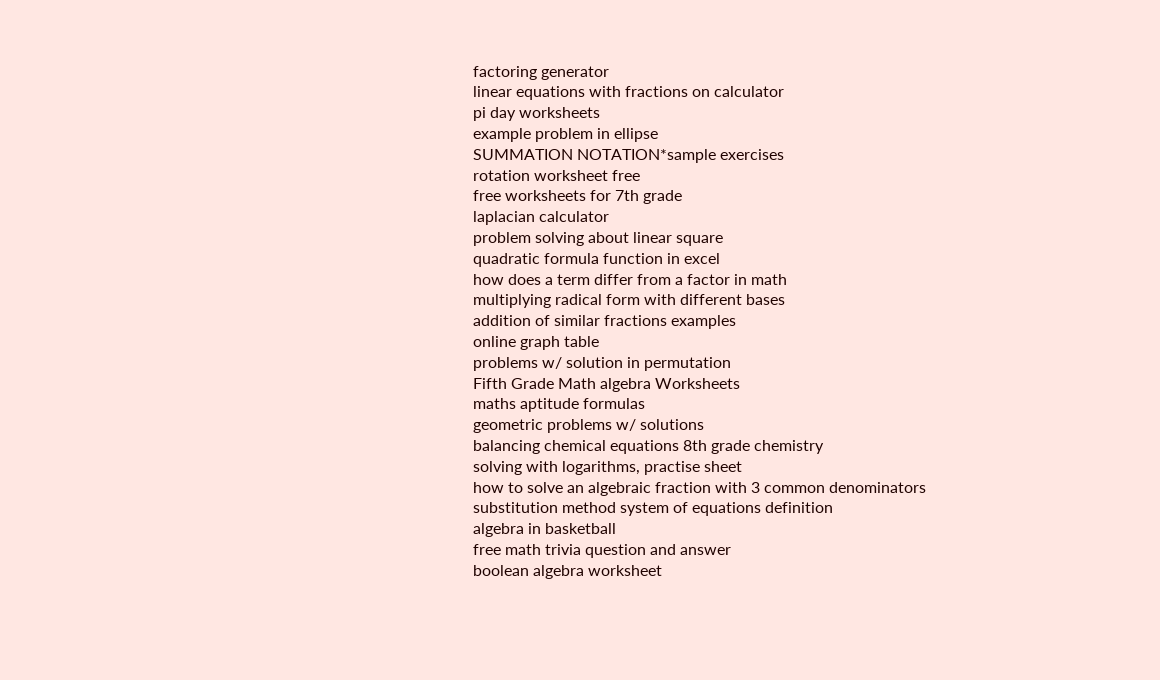factoring generator
linear equations with fractions on calculator
pi day worksheets
example problem in ellipse
SUMMATION NOTATION*sample exercises
rotation worksheet free
free worksheets for 7th grade
laplacian calculator
problem solving about linear square
quadratic formula function in excel
how does a term differ from a factor in math
multiplying radical form with different bases
addition of similar fractions examples
online graph table
problems w/ solution in permutation
Fifth Grade Math algebra Worksheets
maths aptitude formulas
geometric problems w/ solutions
balancing chemical equations 8th grade chemistry
solving with logarithms, practise sheet
how to solve an algebraic fraction with 3 common denominators
substitution method system of equations definition
algebra in basketball
free math trivia question and answer
boolean algebra worksheet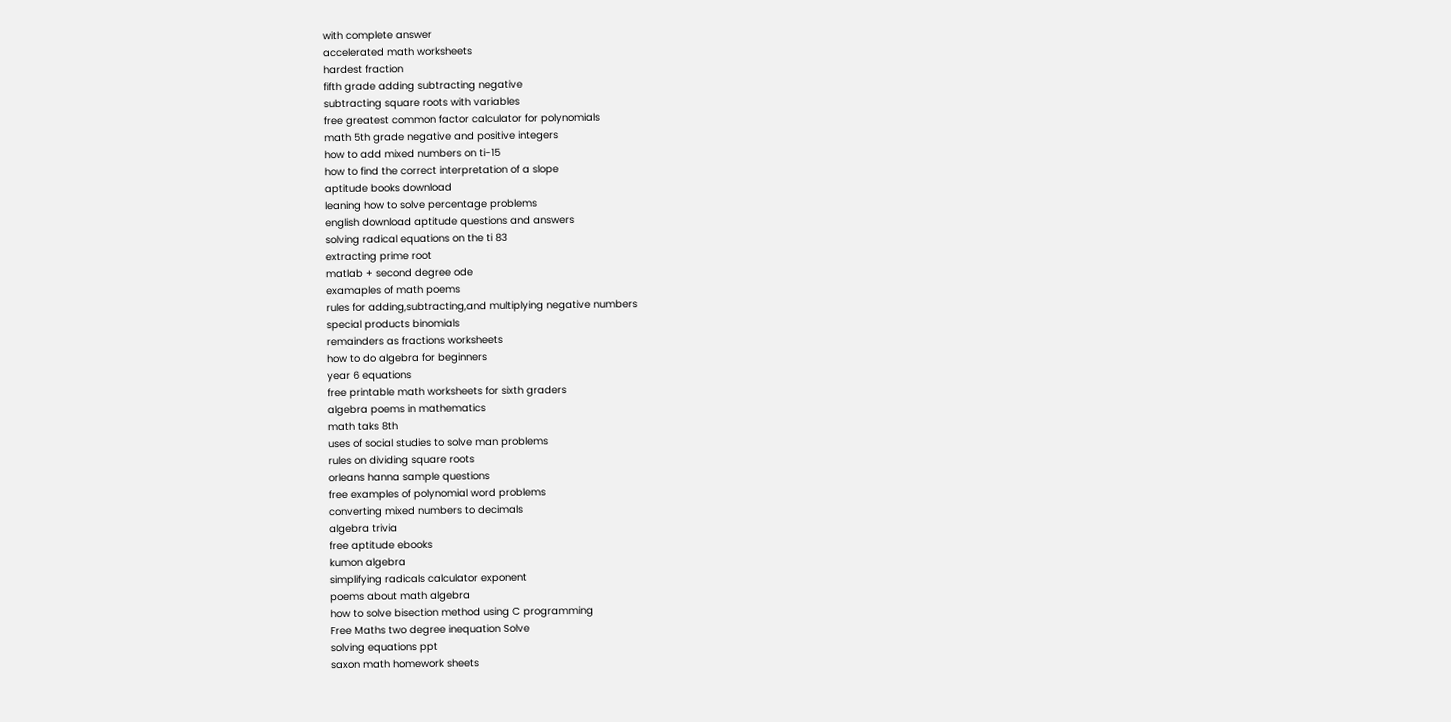with complete answer
accelerated math worksheets
hardest fraction
fifth grade adding subtracting negative
subtracting square roots with variables
free greatest common factor calculator for polynomials
math 5th grade negative and positive integers
how to add mixed numbers on ti-15
how to find the correct interpretation of a slope
aptitude books download
leaning how to solve percentage problems
english download aptitude questions and answers
solving radical equations on the ti 83
extracting prime root
matlab + second degree ode
examaples of math poems
rules for adding,subtracting,and multiplying negative numbers
special products binomials
remainders as fractions worksheets
how to do algebra for beginners
year 6 equations
free printable math worksheets for sixth graders
algebra poems in mathematics
math taks 8th
uses of social studies to solve man problems
rules on dividing square roots
orleans hanna sample questions
free examples of polynomial word problems
converting mixed numbers to decimals
algebra trivia
free aptitude ebooks
kumon algebra
simplifying radicals calculator exponent
poems about math algebra
how to solve bisection method using C programming
Free Maths two degree inequation Solve
solving equations ppt
saxon math homework sheets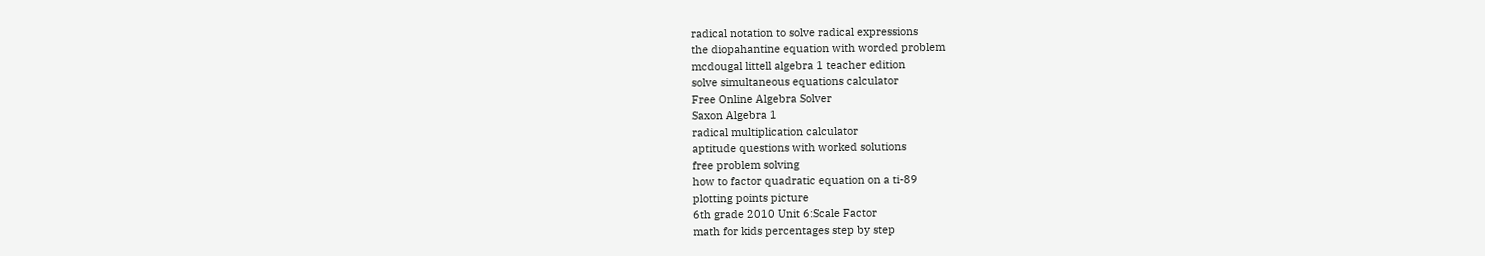radical notation to solve radical expressions
the diopahantine equation with worded problem
mcdougal littell algebra 1 teacher edition
solve simultaneous equations calculator
Free Online Algebra Solver
Saxon Algebra 1
radical multiplication calculator
aptitude questions with worked solutions
free problem solving
how to factor quadratic equation on a ti-89
plotting points picture
6th grade 2010 Unit 6:Scale Factor
math for kids percentages step by step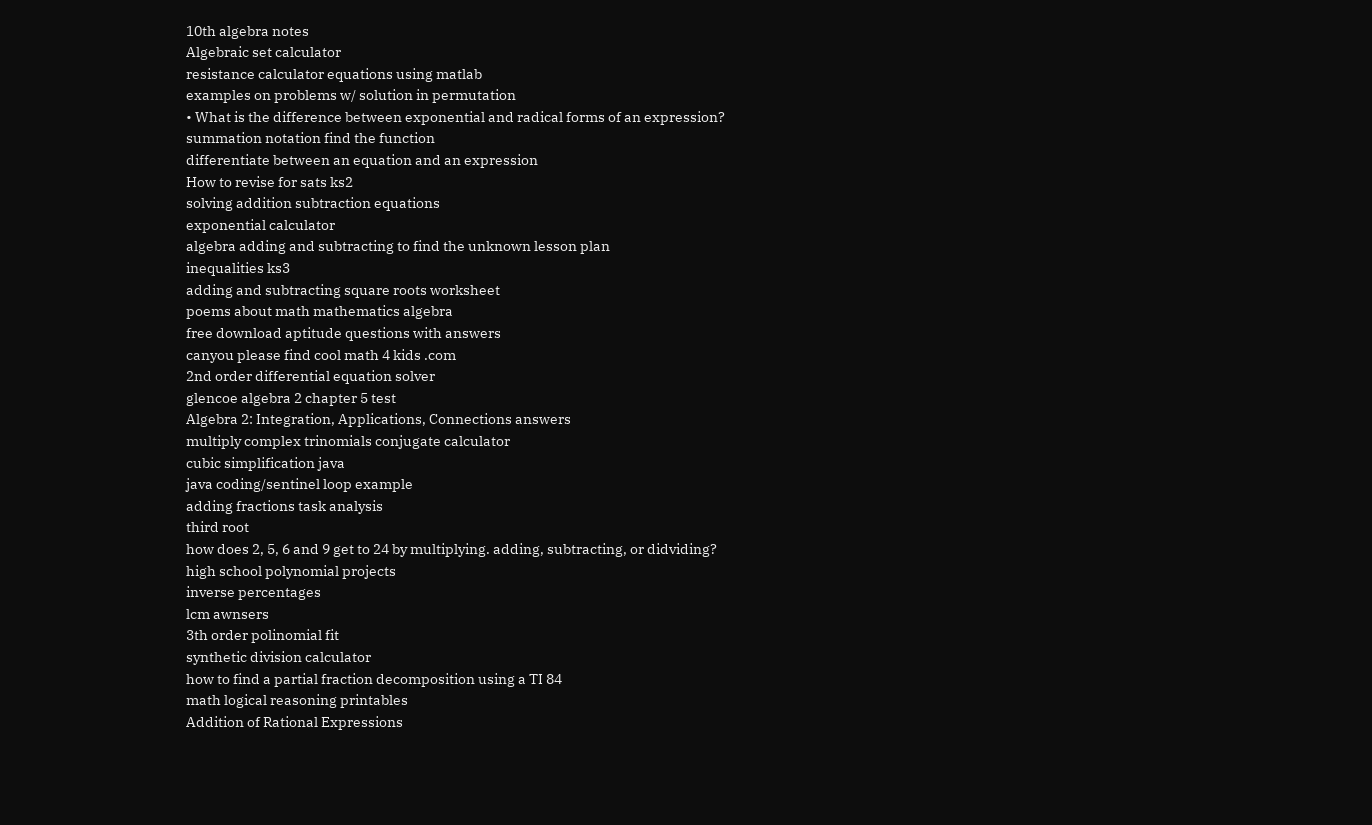10th algebra notes
Algebraic set calculator
resistance calculator equations using matlab
examples on problems w/ solution in permutation
• What is the difference between exponential and radical forms of an expression?
summation notation find the function
differentiate between an equation and an expression
How to revise for sats ks2
solving addition subtraction equations
exponential calculator
algebra adding and subtracting to find the unknown lesson plan
inequalities ks3
adding and subtracting square roots worksheet
poems about math mathematics algebra
free download aptitude questions with answers
canyou please find cool math 4 kids .com
2nd order differential equation solver
glencoe algebra 2 chapter 5 test
Algebra 2: Integration, Applications, Connections answers
multiply complex trinomials conjugate calculator
cubic simplification java
java coding/sentinel loop example
adding fractions task analysis
third root
how does 2, 5, 6 and 9 get to 24 by multiplying. adding, subtracting, or didviding?
high school polynomial projects
inverse percentages
lcm awnsers
3th order polinomial fit
synthetic division calculator
how to find a partial fraction decomposition using a TI 84
math logical reasoning printables
Addition of Rational Expressions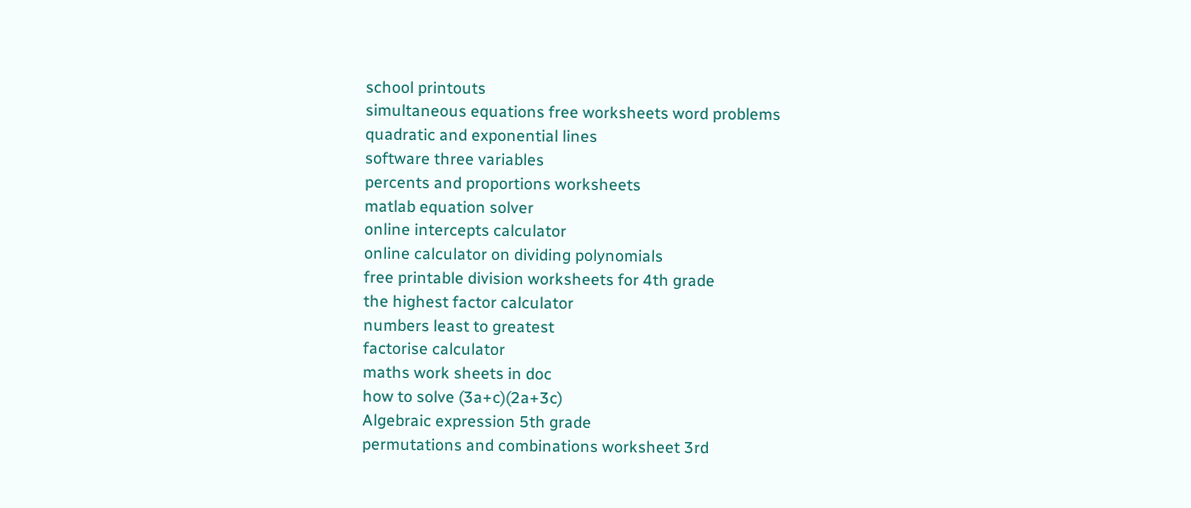school printouts
simultaneous equations free worksheets word problems
quadratic and exponential lines
software three variables
percents and proportions worksheets
matlab equation solver
online intercepts calculator
online calculator on dividing polynomials
free printable division worksheets for 4th grade
the highest factor calculator
numbers least to greatest
factorise calculator
maths work sheets in doc
how to solve (3a+c)(2a+3c)
Algebraic expression 5th grade
permutations and combinations worksheet 3rd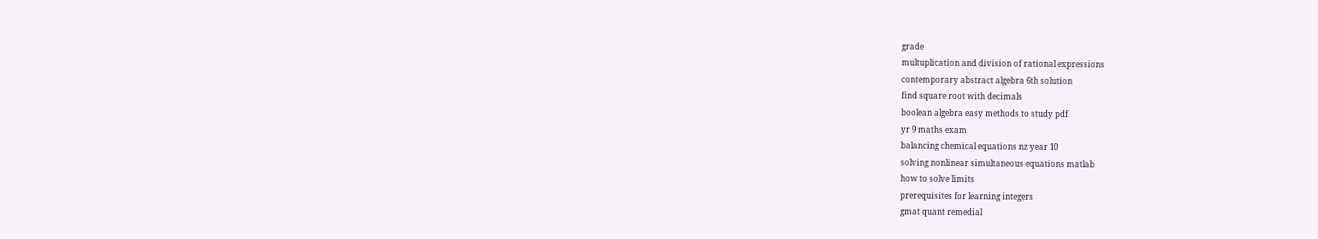grade
multuplication and division of rational expressions
contemporary abstract algebra 6th solution
find square root with decimals
boolean algebra easy methods to study pdf
yr 9 maths exam
balancing chemical equations nz year 10
solving nonlinear simultaneous equations matlab
how to solve limits
prerequisites for learning integers
gmat quant remedial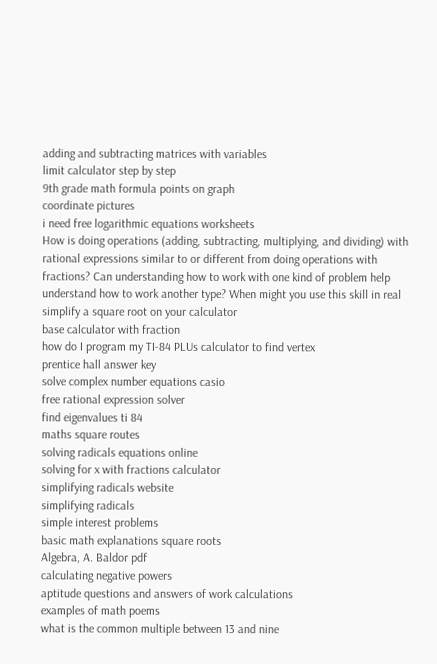adding and subtracting matrices with variables
limit calculator step by step
9th grade math formula points on graph
coordinate pictures
i need free logarithmic equations worksheets
How is doing operations (adding, subtracting, multiplying, and dividing) with rational expressions similar to or different from doing operations with fractions? Can understanding how to work with one kind of problem help understand how to work another type? When might you use this skill in real
simplify a square root on your calculator
base calculator with fraction
how do I program my TI-84 PLUs calculator to find vertex
prentice hall answer key
solve complex number equations casio
free rational expression solver
find eigenvalues ti 84
maths square routes
solving radicals equations online
solving for x with fractions calculator
simplifying radicals website
simplifying radicals
simple interest problems
basic math explanations square roots
Algebra, A. Baldor pdf
calculating negative powers
aptitude questions and answers of work calculations
examples of math poems
what is the common multiple between 13 and nine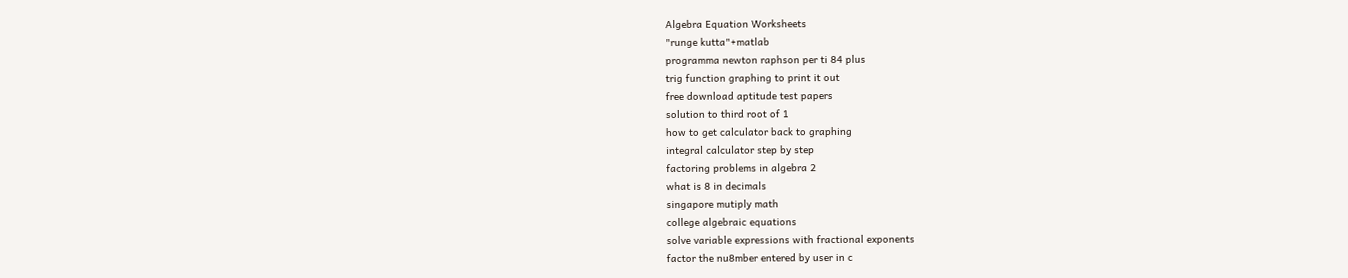Algebra Equation Worksheets
"runge kutta"+matlab
programma newton raphson per ti 84 plus
trig function graphing to print it out
free download aptitude test papers
solution to third root of 1
how to get calculator back to graphing
integral calculator step by step
factoring problems in algebra 2
what is 8 in decimals
singapore mutiply math
college algebraic equations
solve variable expressions with fractional exponents
factor the nu8mber entered by user in c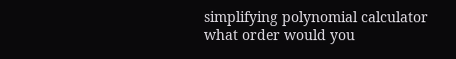simplifying polynomial calculator
what order would you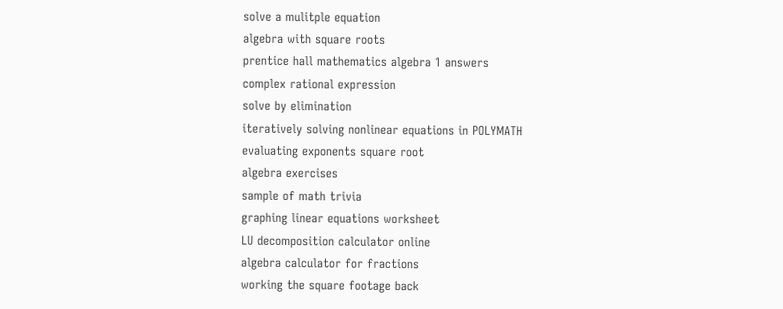solve a mulitple equation
algebra with square roots
prentice hall mathematics algebra 1 answers
complex rational expression
solve by elimination
iteratively solving nonlinear equations in POLYMATH
evaluating exponents square root
algebra exercises
sample of math trivia
graphing linear equations worksheet
LU decomposition calculator online
algebra calculator for fractions
working the square footage back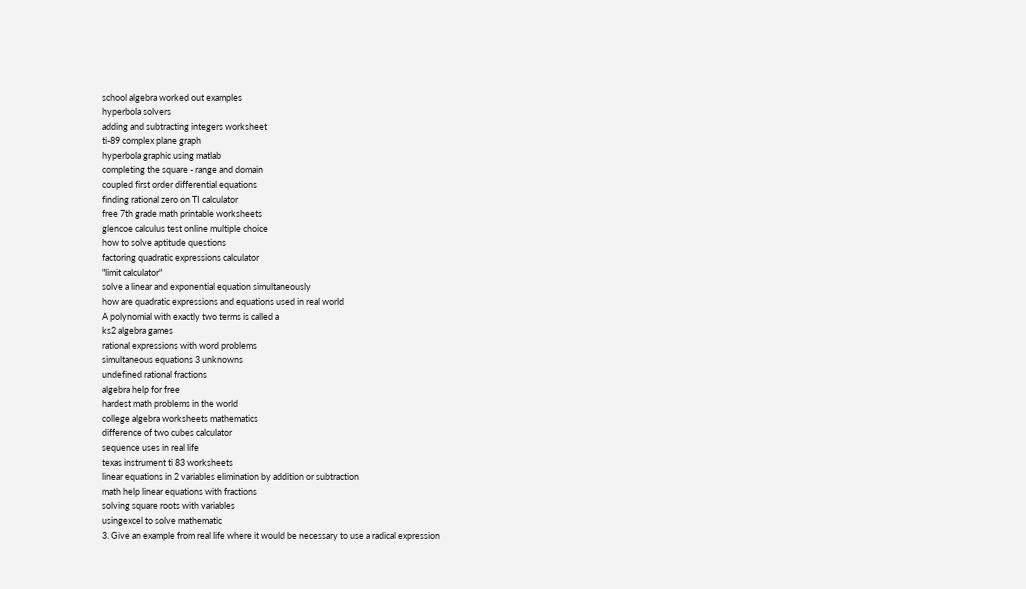school algebra worked out examples
hyperbola solvers
adding and subtracting integers worksheet
ti-89 complex plane graph
hyperbola graphic using matlab
completing the square - range and domain
coupled first order differential equations
finding rational zero on TI calculator
free 7th grade math printable worksheets
glencoe calculus test online multiple choice
how to solve aptitude questions
factoring quadratic expressions calculator
"limit calculator"
solve a linear and exponential equation simultaneously
how are quadratic expressions and equations used in real world
A polynomial with exactly two terms is called a
ks2 algebra games
rational expressions with word problems
simultaneous equations 3 unknowns
undefined rational fractions
algebra help for free
hardest math problems in the world
college algebra worksheets mathematics
difference of two cubes calculator
sequence uses in real life
texas instrument ti 83 worksheets
linear equations in 2 variables elimination by addition or subtraction
math help linear equations with fractions
solving square roots with variables
usingexcel to solve mathematic
3. Give an example from real life where it would be necessary to use a radical expression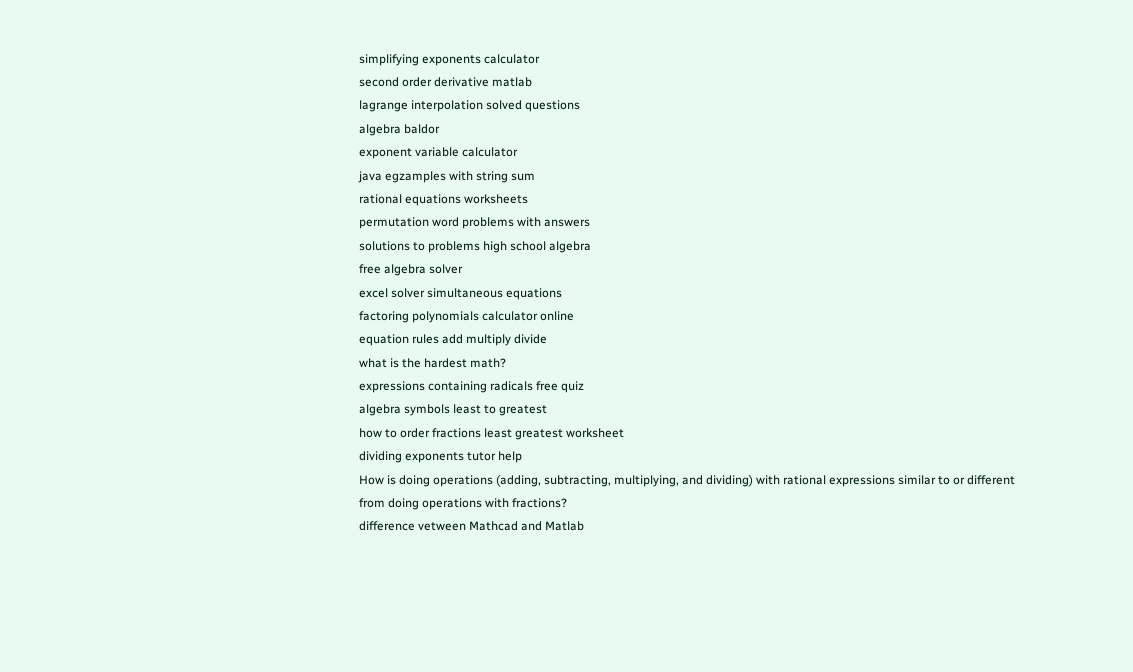simplifying exponents calculator
second order derivative matlab
lagrange interpolation solved questions
algebra baldor
exponent variable calculator
java egzamples with string sum
rational equations worksheets
permutation word problems with answers
solutions to problems high school algebra
free algebra solver
excel solver simultaneous equations
factoring polynomials calculator online
equation rules add multiply divide
what is the hardest math?
expressions containing radicals free quiz
algebra symbols least to greatest
how to order fractions least greatest worksheet
dividing exponents tutor help
How is doing operations (adding, subtracting, multiplying, and dividing) with rational expressions similar to or different from doing operations with fractions?
difference vetween Mathcad and Matlab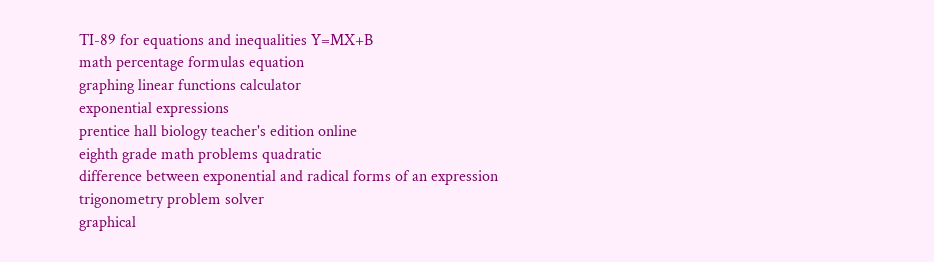TI-89 for equations and inequalities Y=MX+B
math percentage formulas equation
graphing linear functions calculator
exponential expressions
prentice hall biology teacher's edition online
eighth grade math problems quadratic
difference between exponential and radical forms of an expression
trigonometry problem solver
graphical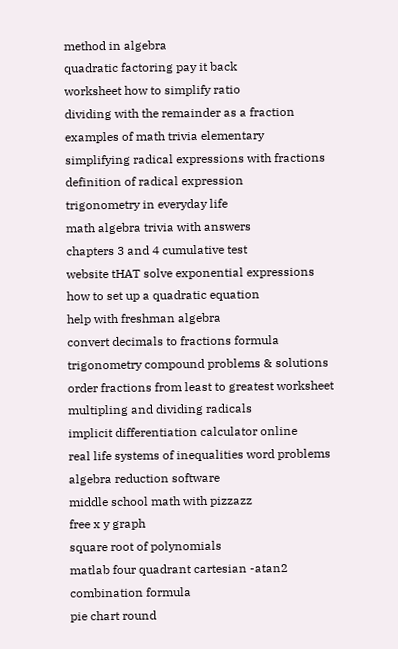method in algebra
quadratic factoring pay it back
worksheet how to simplify ratio
dividing with the remainder as a fraction
examples of math trivia elementary
simplifying radical expressions with fractions
definition of radical expression
trigonometry in everyday life
math algebra trivia with answers
chapters 3 and 4 cumulative test
website tHAT solve exponential expressions
how to set up a quadratic equation
help with freshman algebra
convert decimals to fractions formula
trigonometry compound problems & solutions
order fractions from least to greatest worksheet
multipling and dividing radicals
implicit differentiation calculator online
real life systems of inequalities word problems
algebra reduction software
middle school math with pizzazz
free x y graph
square root of polynomials
matlab four quadrant cartesian -atan2
combination formula
pie chart round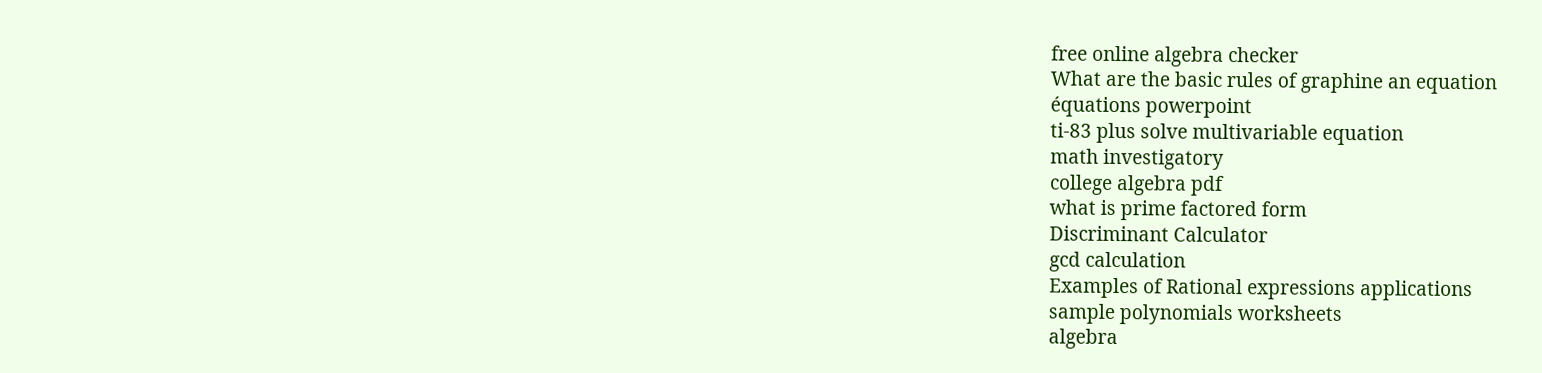free online algebra checker
What are the basic rules of graphine an equation
équations powerpoint
ti-83 plus solve multivariable equation
math investigatory
college algebra pdf
what is prime factored form
Discriminant Calculator
gcd calculation
Examples of Rational expressions applications
sample polynomials worksheets
algebra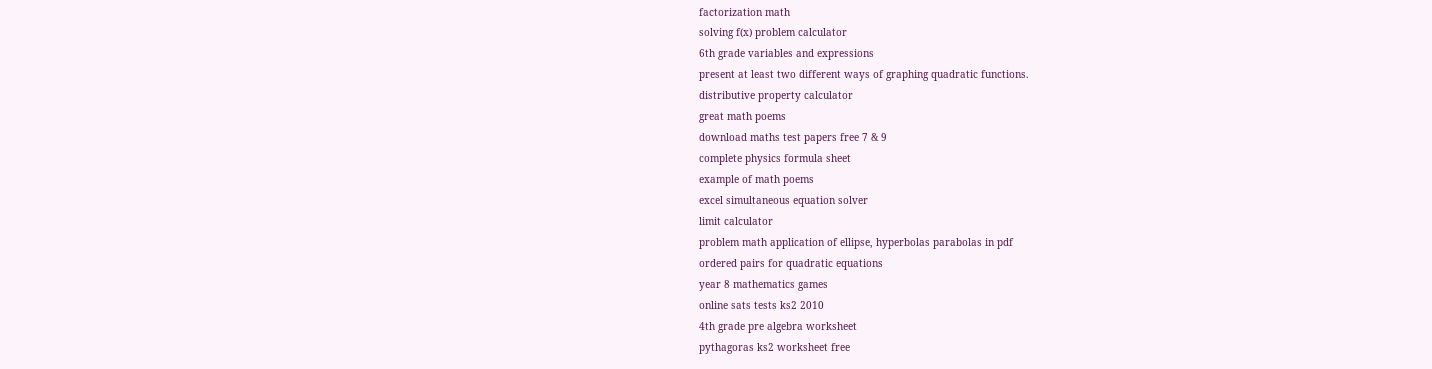factorization math
solving f(x) problem calculator
6th grade variables and expressions
present at least two different ways of graphing quadratic functions.
distributive property calculator
great math poems
download maths test papers free 7 & 9
complete physics formula sheet
example of math poems
excel simultaneous equation solver
limit calculator
problem math application of ellipse, hyperbolas parabolas in pdf
ordered pairs for quadratic equations
year 8 mathematics games
online sats tests ks2 2010
4th grade pre algebra worksheet
pythagoras ks2 worksheet free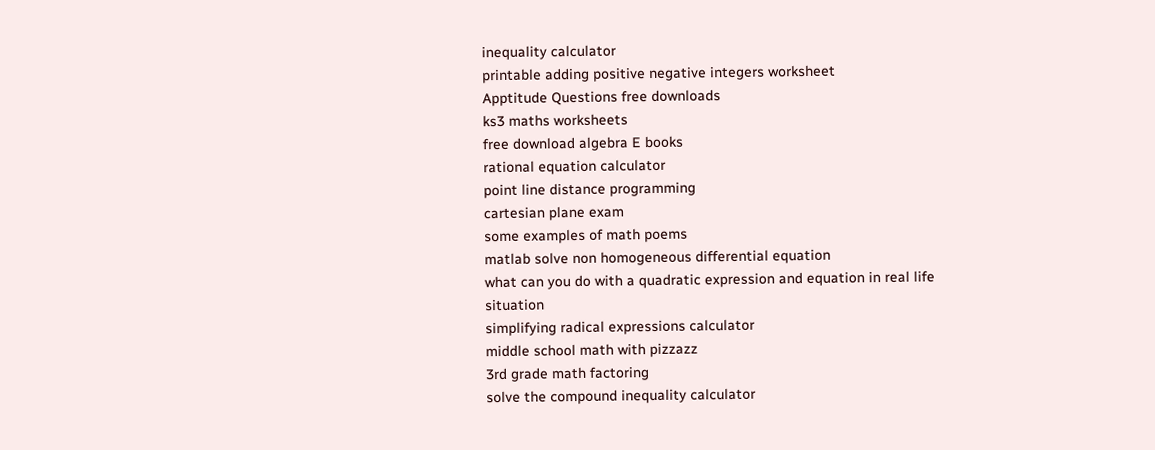inequality calculator
printable adding positive negative integers worksheet
Apptitude Questions free downloads
ks3 maths worksheets
free download algebra E books
rational equation calculator
point line distance programming
cartesian plane exam
some examples of math poems
matlab solve non homogeneous differential equation
what can you do with a quadratic expression and equation in real life situation
simplifying radical expressions calculator
middle school math with pizzazz
3rd grade math factoring
solve the compound inequality calculator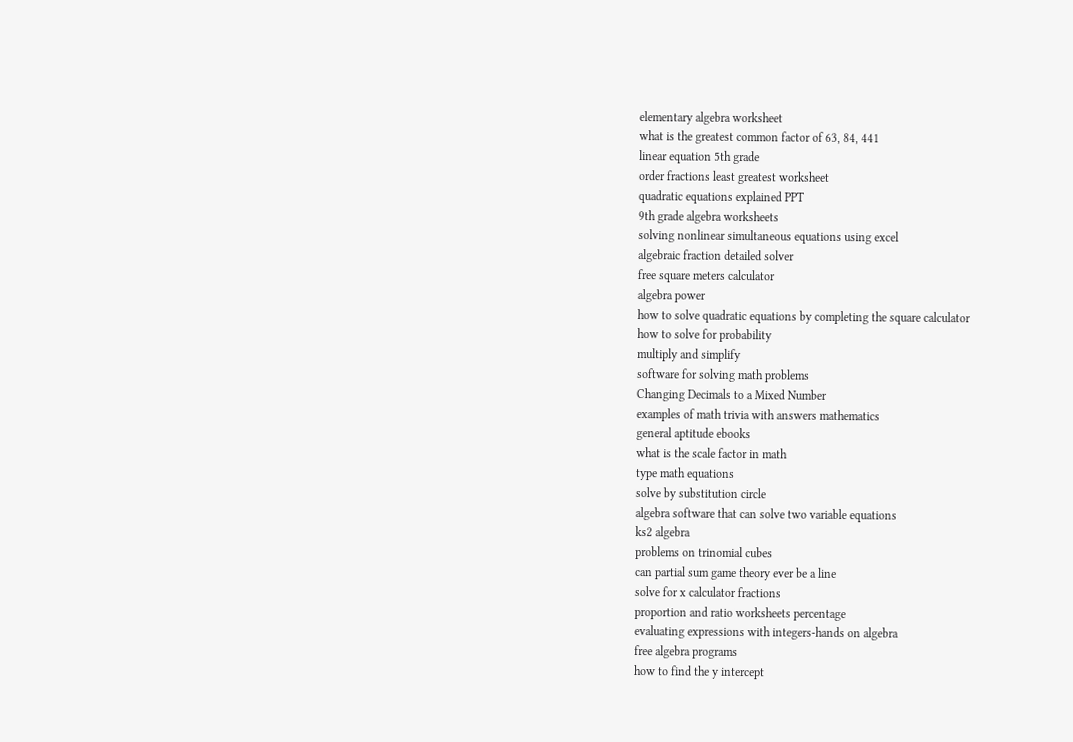elementary algebra worksheet
what is the greatest common factor of 63, 84, 441
linear equation 5th grade
order fractions least greatest worksheet
quadratic equations explained PPT
9th grade algebra worksheets
solving nonlinear simultaneous equations using excel
algebraic fraction detailed solver
free square meters calculator
algebra power
how to solve quadratic equations by completing the square calculator
how to solve for probability
multiply and simplify
software for solving math problems
Changing Decimals to a Mixed Number
examples of math trivia with answers mathematics
general aptitude ebooks
what is the scale factor in math
type math equations
solve by substitution circle
algebra software that can solve two variable equations
ks2 algebra
problems on trinomial cubes
can partial sum game theory ever be a line
solve for x calculator fractions
proportion and ratio worksheets percentage
evaluating expressions with integers-hands on algebra
free algebra programs
how to find the y intercept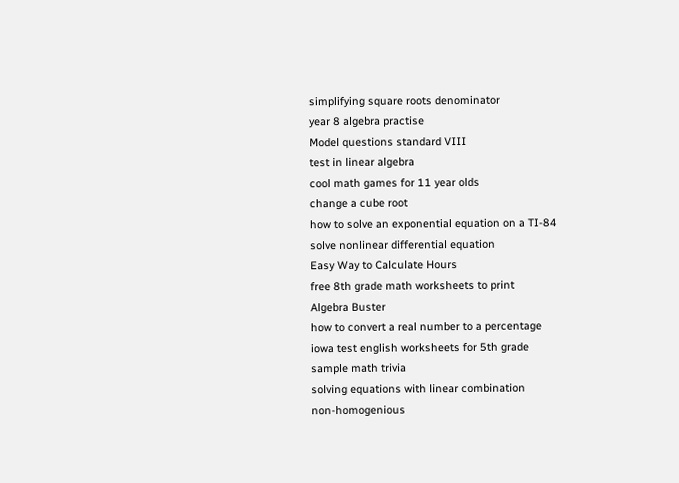simplifying square roots denominator
year 8 algebra practise
Model questions standard VIII
test in linear algebra
cool math games for 11 year olds
change a cube root
how to solve an exponential equation on a TI-84
solve nonlinear differential equation
Easy Way to Calculate Hours
free 8th grade math worksheets to print
Algebra Buster
how to convert a real number to a percentage
iowa test english worksheets for 5th grade
sample math trivia
solving equations with linear combination
non-homogenious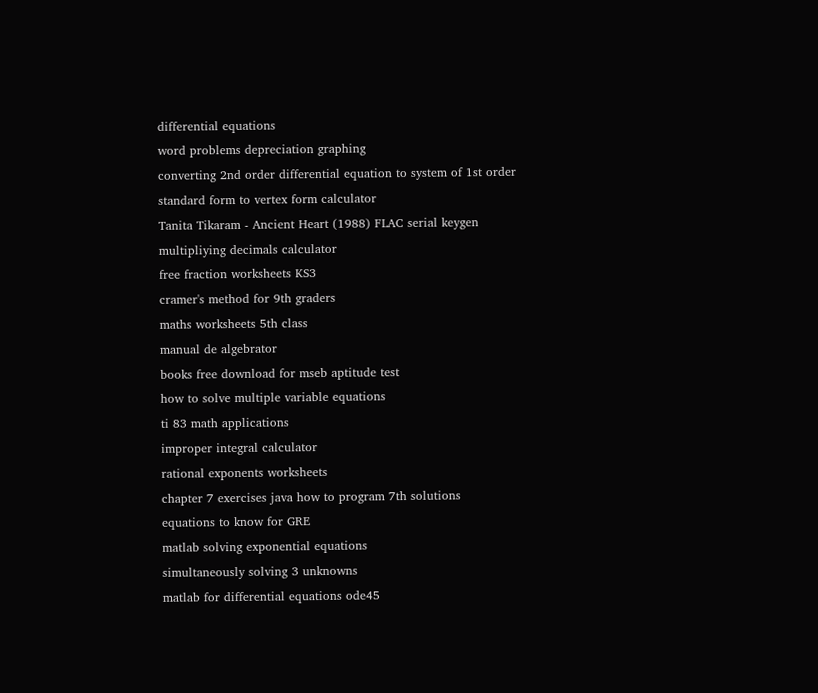differential equations
word problems depreciation graphing
converting 2nd order differential equation to system of 1st order
standard form to vertex form calculator
Tanita Tikaram - Ancient Heart (1988) FLAC serial keygen
multipliying decimals calculator
free fraction worksheets KS3
cramer's method for 9th graders
maths worksheets 5th class
manual de algebrator
books free download for mseb aptitude test
how to solve multiple variable equations
ti 83 math applications
improper integral calculator
rational exponents worksheets
chapter 7 exercises java how to program 7th solutions
equations to know for GRE
matlab solving exponential equations
simultaneously solving 3 unknowns
matlab for differential equations ode45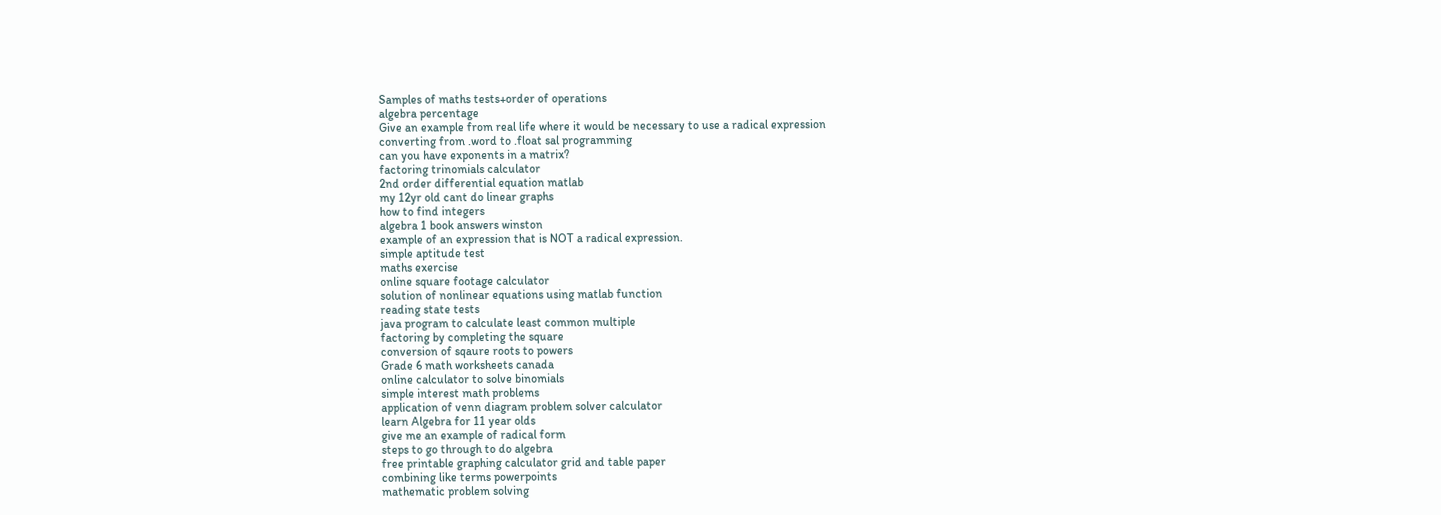Samples of maths tests+order of operations
algebra percentage
Give an example from real life where it would be necessary to use a radical expression
converting from .word to .float sal programming
can you have exponents in a matrix?
factoring trinomials calculator
2nd order differential equation matlab
my 12yr old cant do linear graphs
how to find integers
algebra 1 book answers winston
example of an expression that is NOT a radical expression.
simple aptitude test
maths exercise
online square footage calculator
solution of nonlinear equations using matlab function
reading state tests
java program to calculate least common multiple
factoring by completing the square
conversion of sqaure roots to powers
Grade 6 math worksheets canada
online calculator to solve binomials
simple interest math problems
application of venn diagram problem solver calculator
learn Algebra for 11 year olds
give me an example of radical form
steps to go through to do algebra
free printable graphing calculator grid and table paper
combining like terms powerpoints
mathematic problem solving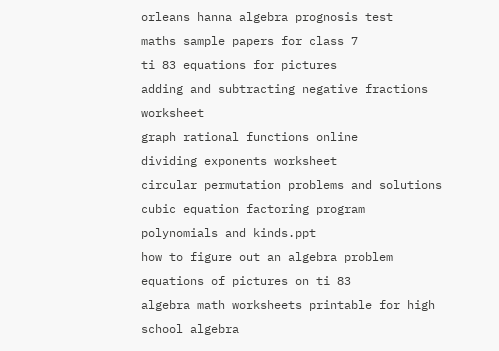orleans hanna algebra prognosis test
maths sample papers for class 7
ti 83 equations for pictures
adding and subtracting negative fractions worksheet
graph rational functions online
dividing exponents worksheet
circular permutation problems and solutions
cubic equation factoring program
polynomials and kinds.ppt
how to figure out an algebra problem
equations of pictures on ti 83
algebra math worksheets printable for high school algebra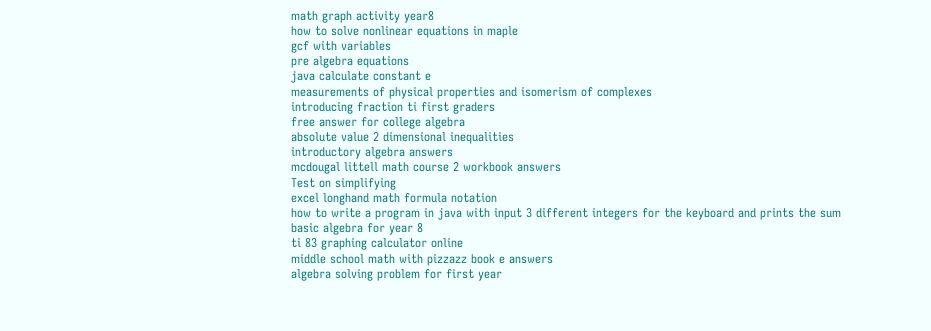math graph activity year8
how to solve nonlinear equations in maple
gcf with variables
pre algebra equations
java calculate constant e
measurements of physical properties and isomerism of complexes
introducing fraction ti first graders
free answer for college algebra
absolute value 2 dimensional inequalities
introductory algebra answers
mcdougal littell math course 2 workbook answers
Test on simplifying
excel longhand math formula notation
how to write a program in java with input 3 different integers for the keyboard and prints the sum
basic algebra for year 8
ti 83 graphing calculator online
middle school math with pizzazz book e answers
algebra solving problem for first year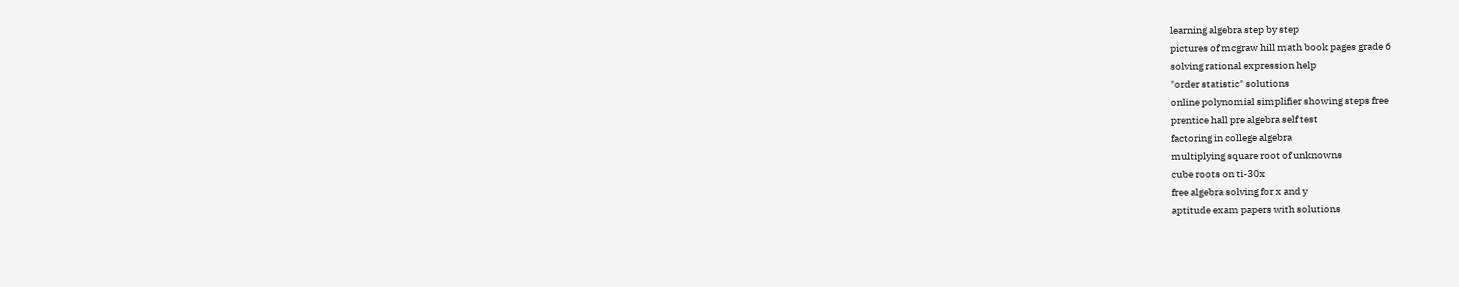learning algebra step by step
pictures of mcgraw hill math book pages grade 6
solving rational expression help
"order statistic" solutions
online polynomial simplifier showing steps free
prentice hall pre algebra self test
factoring in college algebra
multiplying square root of unknowns
cube roots on ti-30x
free algebra solving for x and y
aptitude exam papers with solutions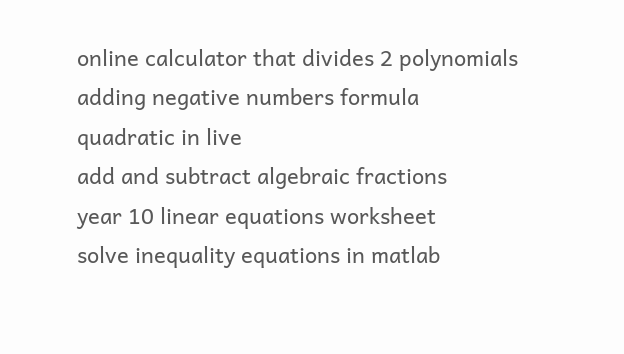online calculator that divides 2 polynomials
adding negative numbers formula
quadratic in live
add and subtract algebraic fractions
year 10 linear equations worksheet
solve inequality equations in matlab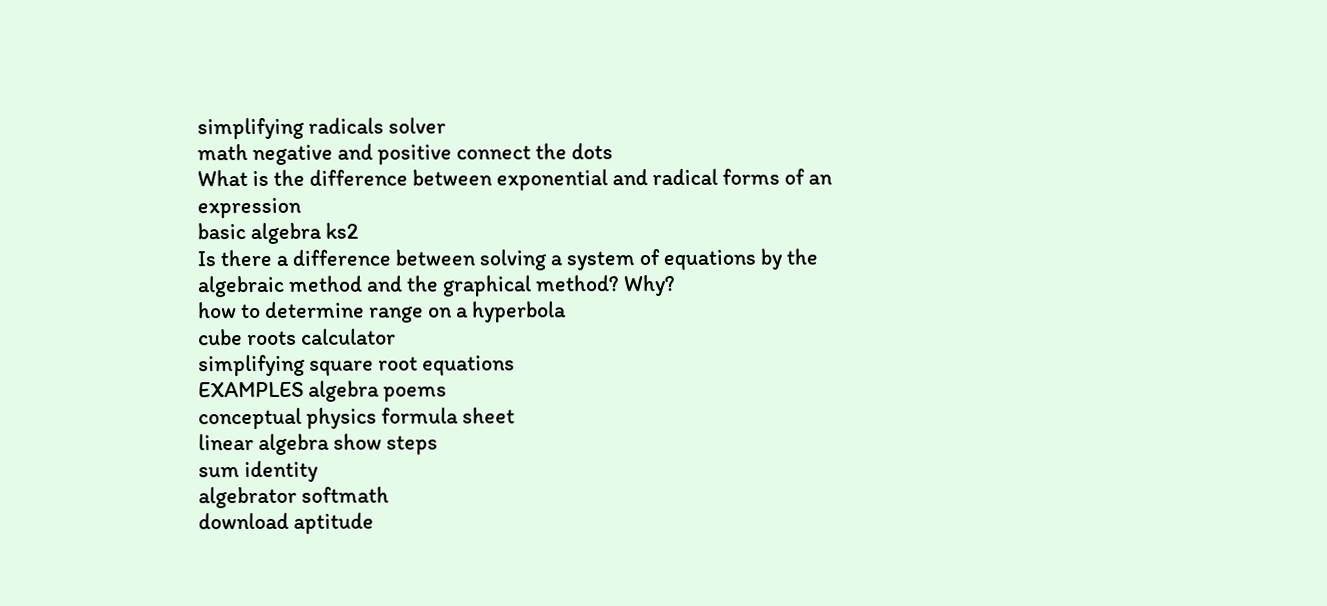simplifying radicals solver
math negative and positive connect the dots
What is the difference between exponential and radical forms of an expression
basic algebra ks2
Is there a difference between solving a system of equations by the algebraic method and the graphical method? Why?
how to determine range on a hyperbola
cube roots calculator
simplifying square root equations
EXAMPLES algebra poems
conceptual physics formula sheet
linear algebra show steps
sum identity
algebrator softmath
download aptitude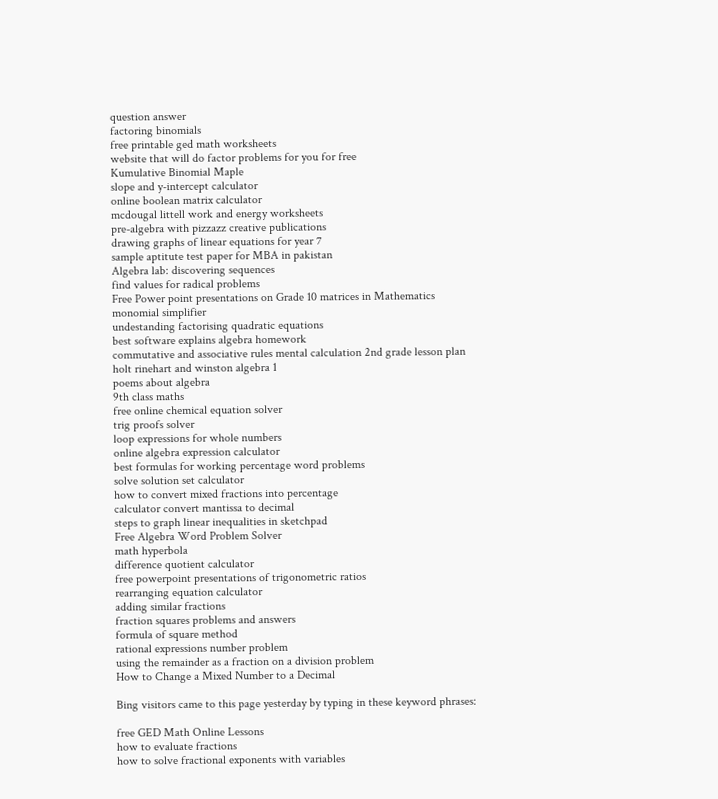question answer
factoring binomials
free printable ged math worksheets
website that will do factor problems for you for free
Kumulative Binomial Maple
slope and y-intercept calculator
online boolean matrix calculator
mcdougal littell work and energy worksheets
pre-algebra with pizzazz creative publications
drawing graphs of linear equations for year 7
sample aptitute test paper for MBA in pakistan
Algebra lab: discovering sequences
find values for radical problems
Free Power point presentations on Grade 10 matrices in Mathematics
monomial simplifier
undestanding factorising quadratic equations
best software explains algebra homework
commutative and associative rules mental calculation 2nd grade lesson plan
holt rinehart and winston algebra 1
poems about algebra
9th class maths
free online chemical equation solver
trig proofs solver
loop expressions for whole numbers
online algebra expression calculator
best formulas for working percentage word problems
solve solution set calculator
how to convert mixed fractions into percentage
calculator convert mantissa to decimal
steps to graph linear inequalities in sketchpad
Free Algebra Word Problem Solver
math hyperbola
difference quotient calculator
free powerpoint presentations of trigonometric ratios
rearranging equation calculator
adding similar fractions
fraction squares problems and answers
formula of square method
rational expressions number problem
using the remainder as a fraction on a division problem
How to Change a Mixed Number to a Decimal

Bing visitors came to this page yesterday by typing in these keyword phrases:

free GED Math Online Lessons
how to evaluate fractions
how to solve fractional exponents with variables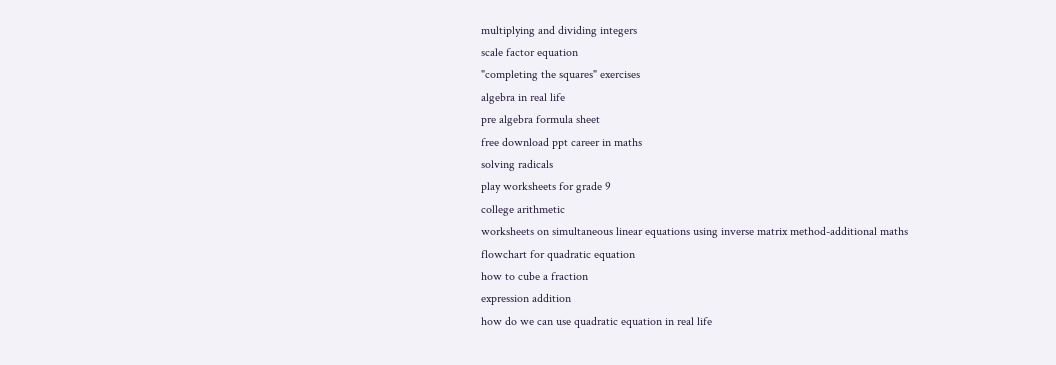multiplying and dividing integers
scale factor equation
"completing the squares" exercises
algebra in real life
pre algebra formula sheet
free download ppt career in maths
solving radicals
play worksheets for grade 9
college arithmetic
worksheets on simultaneous linear equations using inverse matrix method-additional maths
flowchart for quadratic equation
how to cube a fraction
expression addition
how do we can use quadratic equation in real life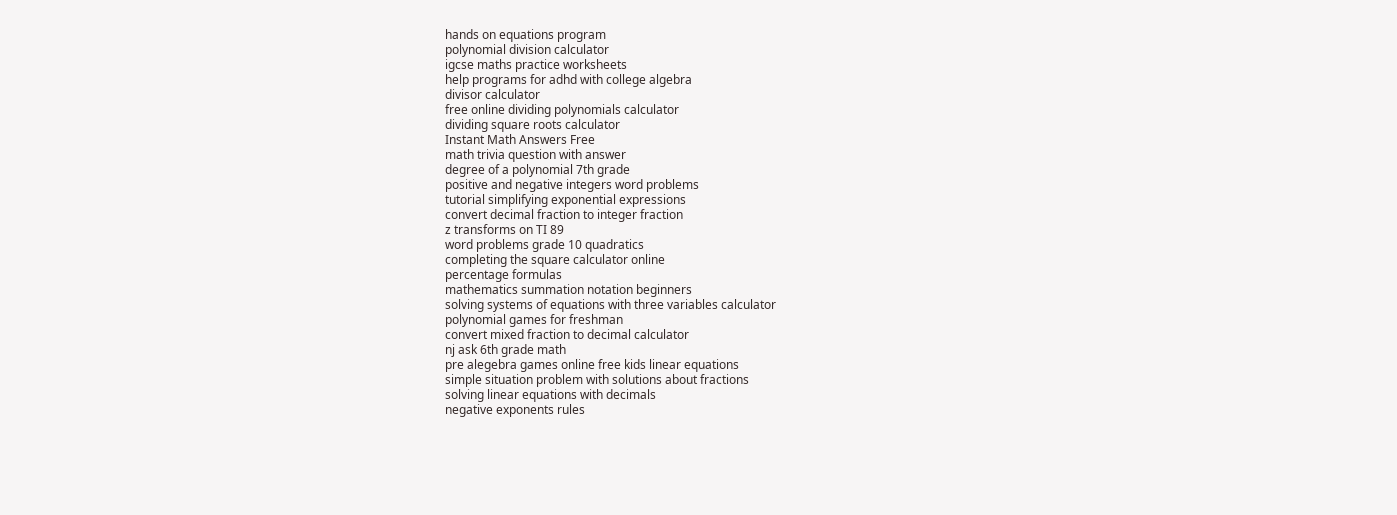hands on equations program
polynomial division calculator
igcse maths practice worksheets
help programs for adhd with college algebra
divisor calculator
free online dividing polynomials calculator
dividing square roots calculator
Instant Math Answers Free
math trivia question with answer
degree of a polynomial 7th grade
positive and negative integers word problems
tutorial simplifying exponential expressions
convert decimal fraction to integer fraction
z transforms on TI 89
word problems grade 10 quadratics
completing the square calculator online
percentage formulas
mathematics summation notation beginners
solving systems of equations with three variables calculator
polynomial games for freshman
convert mixed fraction to decimal calculator
nj ask 6th grade math
pre alegebra games online free kids linear equations
simple situation problem with solutions about fractions
solving linear equations with decimals
negative exponents rules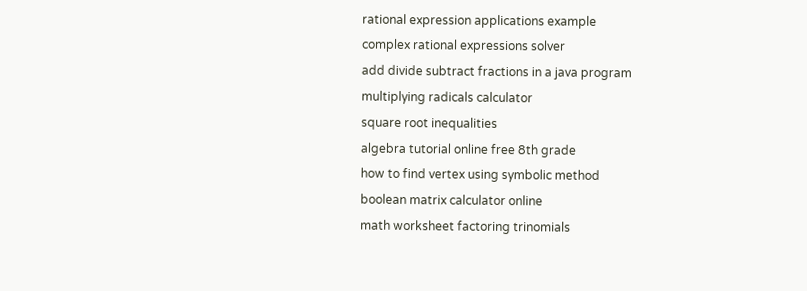rational expression applications example
complex rational expressions solver
add divide subtract fractions in a java program
multiplying radicals calculator
square root inequalities
algebra tutorial online free 8th grade
how to find vertex using symbolic method
boolean matrix calculator online
math worksheet factoring trinomials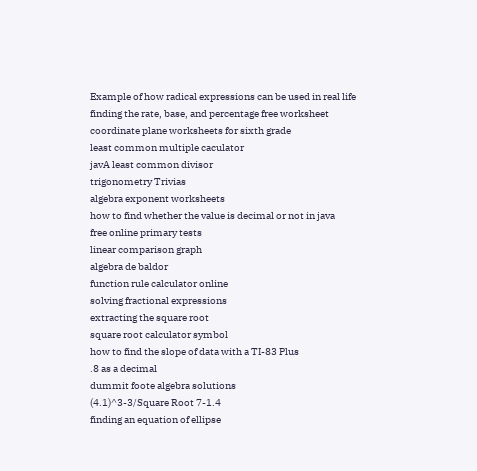Example of how radical expressions can be used in real life
finding the rate, base, and percentage free worksheet
coordinate plane worksheets for sixth grade
least common multiple caculator
javA least common divisor
trigonometry Trivias
algebra exponent worksheets
how to find whether the value is decimal or not in java
free online primary tests
linear comparison graph
algebra de baldor
function rule calculator online
solving fractional expressions
extracting the square root
square root calculator symbol
how to find the slope of data with a TI-83 Plus
.8 as a decimal
dummit foote algebra solutions
(4.1)^3-3/Square Root 7-1.4
finding an equation of ellipse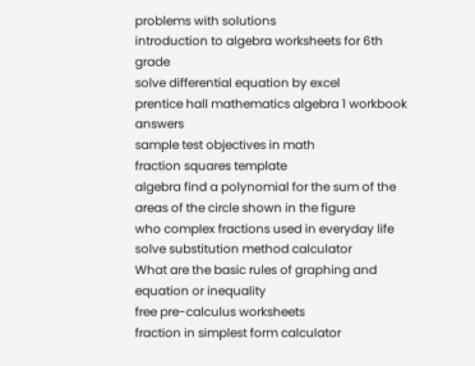problems with solutions
introduction to algebra worksheets for 6th grade
solve differential equation by excel
prentice hall mathematics algebra 1 workbook answers
sample test objectives in math
fraction squares template
algebra find a polynomial for the sum of the areas of the circle shown in the figure
who complex fractions used in everyday life
solve substitution method calculator
What are the basic rules of graphing and equation or inequality
free pre-calculus worksheets
fraction in simplest form calculator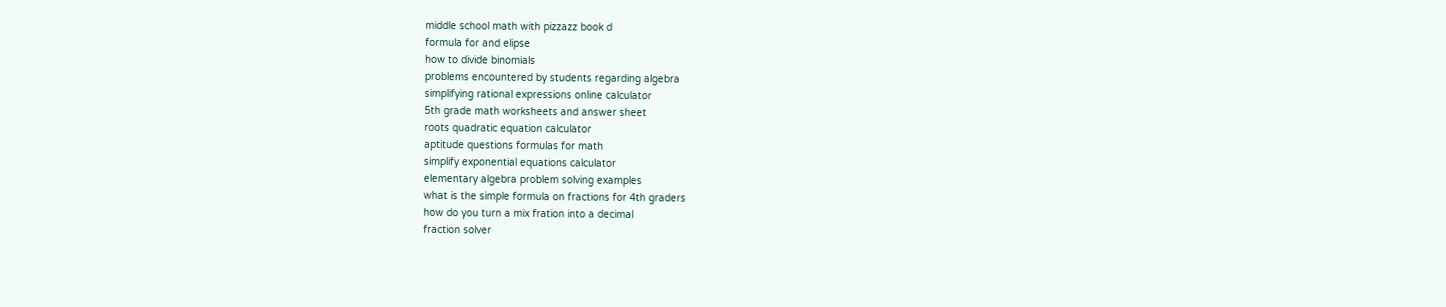middle school math with pizzazz book d
formula for and elipse
how to divide binomials
problems encountered by students regarding algebra
simplifying rational expressions online calculator
5th grade math worksheets and answer sheet
roots quadratic equation calculator
aptitude questions formulas for math
simplify exponential equations calculator
elementary algebra problem solving examples
what is the simple formula on fractions for 4th graders
how do you turn a mix fration into a decimal
fraction solver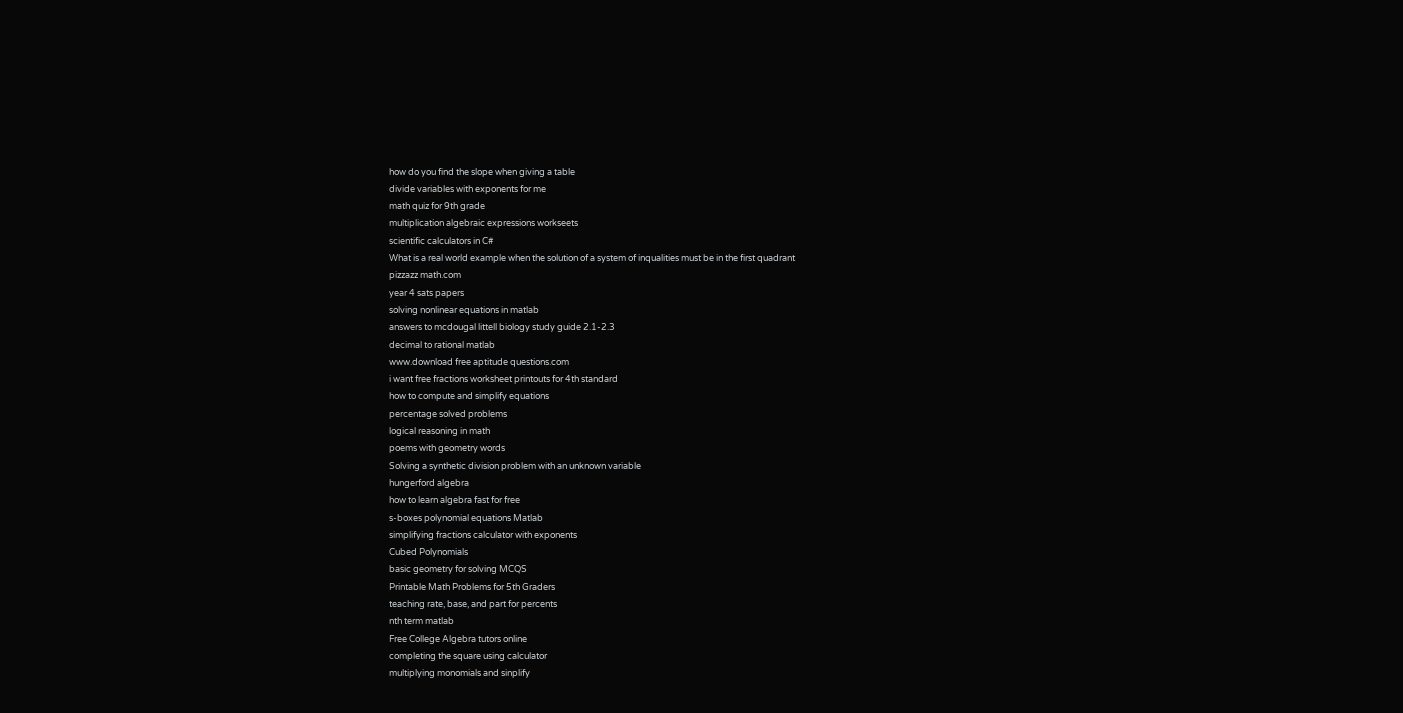how do you find the slope when giving a table
divide variables with exponents for me
math quiz for 9th grade
multiplication algebraic expressions workseets
scientific calculators in C#
What is a real world example when the solution of a system of inqualities must be in the first quadrant
pizzazz math.com
year 4 sats papers
solving nonlinear equations in matlab
answers to mcdougal littell biology study guide 2.1-2.3
decimal to rational matlab
www.download free aptitude questions.com
i want free fractions worksheet printouts for 4th standard
how to compute and simplify equations
percentage solved problems
logical reasoning in math
poems with geometry words
Solving a synthetic division problem with an unknown variable
hungerford algebra
how to learn algebra fast for free
s-boxes polynomial equations Matlab
simplifying fractions calculator with exponents
Cubed Polynomials
basic geometry for solving MCQS
Printable Math Problems for 5th Graders
teaching rate, base, and part for percents
nth term matlab
Free College Algebra tutors online
completing the square using calculator
multiplying monomials and sinplify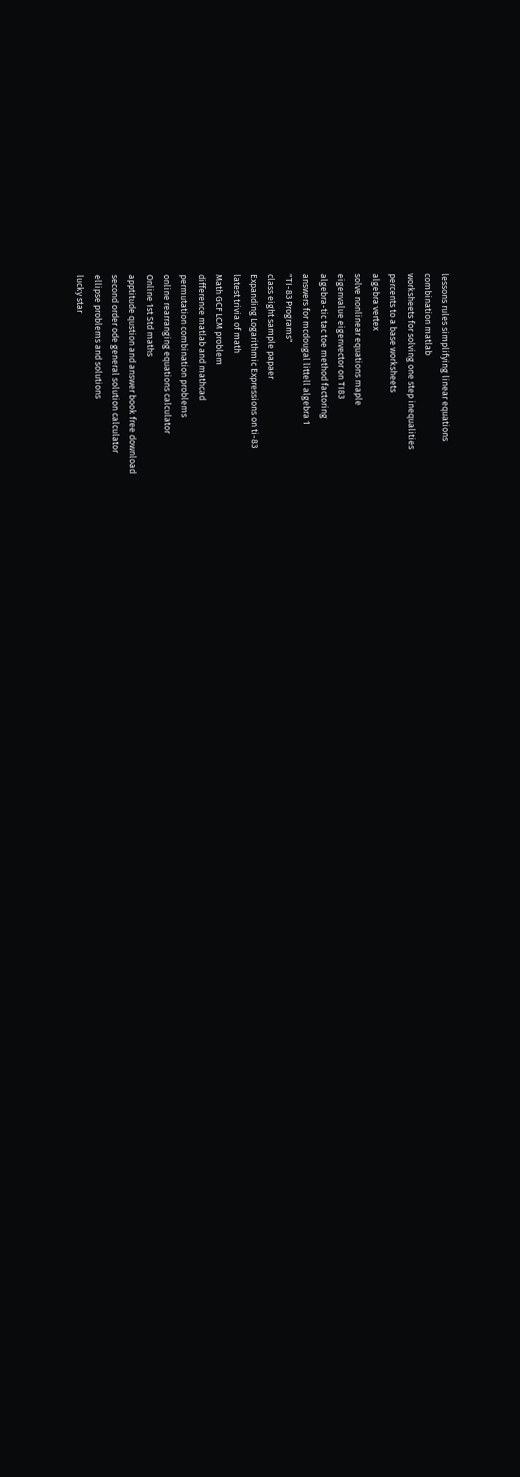lessons rules simplifying linear equations
combination matlab
worksheets for solving one step inequalities
percents to a base worksheets
algebra vertex
solve nonlinear equations maple
eigenvalue eigenvector on TI83
algebra-tic tac toe method factoring
answers for mcdougal littell algebra 1
"TI-83 Programs"
class eight sample papaer
Expanding Logarithmic Expressions on ti-83
latest trivia of math
Math GCF LCM problem
difference matlab and mathcad
permutation combination problems
online rearranging equations calculator
Online 1st Std maths
apptitude qustion and answer book free download
second order ode general solution calculator
ellipse problems and solutions
lucky star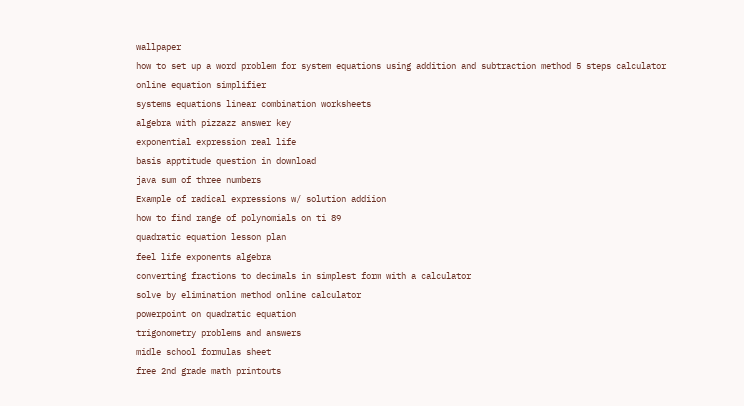wallpaper
how to set up a word problem for system equations using addition and subtraction method 5 steps calculator
online equation simplifier
systems equations linear combination worksheets
algebra with pizzazz answer key
exponential expression real life
basis apptitude question in download
java sum of three numbers
Example of radical expressions w/ solution addiion
how to find range of polynomials on ti 89
quadratic equation lesson plan
feel life exponents algebra
converting fractions to decimals in simplest form with a calculator
solve by elimination method online calculator
powerpoint on quadratic equation
trigonometry problems and answers
midle school formulas sheet
free 2nd grade math printouts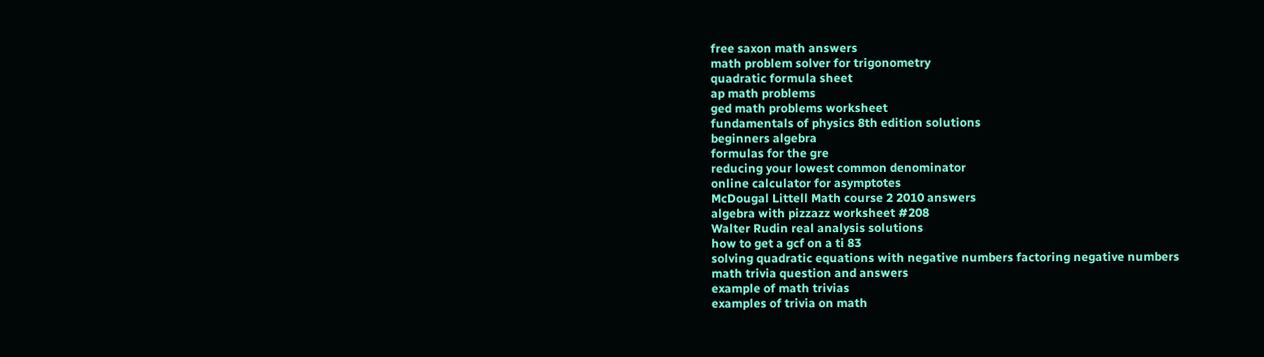free saxon math answers
math problem solver for trigonometry
quadratic formula sheet
ap math problems
ged math problems worksheet
fundamentals of physics 8th edition solutions
beginners algebra
formulas for the gre
reducing your lowest common denominator
online calculator for asymptotes
McDougal Littell Math course 2 2010 answers
algebra with pizzazz worksheet #208
Walter Rudin real analysis solutions
how to get a gcf on a ti 83
solving quadratic equations with negative numbers factoring negative numbers
math trivia question and answers
example of math trivias
examples of trivia on math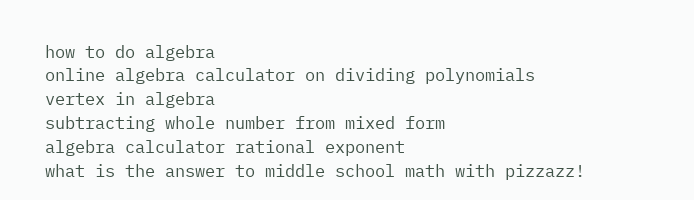how to do algebra
online algebra calculator on dividing polynomials
vertex in algebra
subtracting whole number from mixed form
algebra calculator rational exponent
what is the answer to middle school math with pizzazz!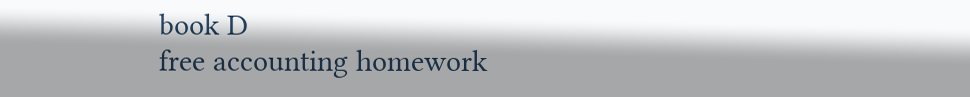book D
free accounting homework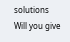solutions
Will you give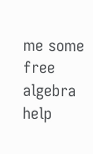me some free algebra help